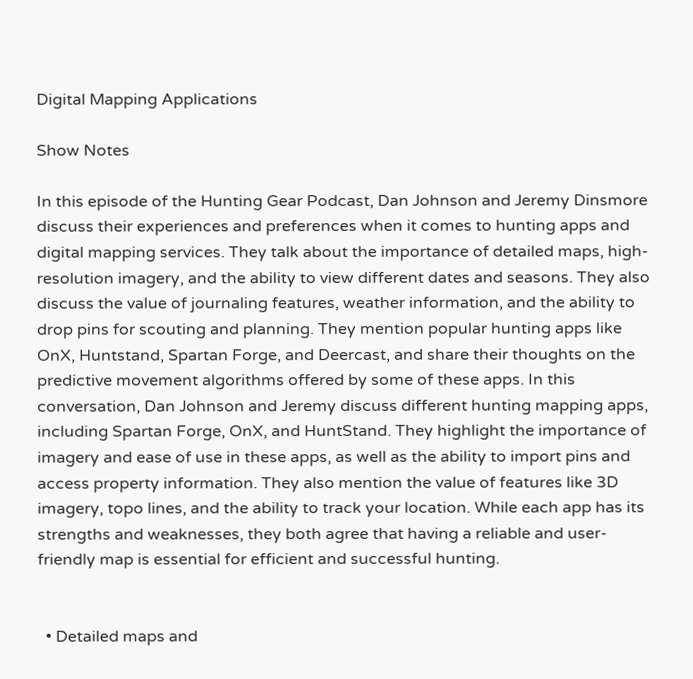Digital Mapping Applications

Show Notes

In this episode of the Hunting Gear Podcast, Dan Johnson and Jeremy Dinsmore discuss their experiences and preferences when it comes to hunting apps and digital mapping services. They talk about the importance of detailed maps, high-resolution imagery, and the ability to view different dates and seasons. They also discuss the value of journaling features, weather information, and the ability to drop pins for scouting and planning. They mention popular hunting apps like OnX, Huntstand, Spartan Forge, and Deercast, and share their thoughts on the predictive movement algorithms offered by some of these apps. In this conversation, Dan Johnson and Jeremy discuss different hunting mapping apps, including Spartan Forge, OnX, and HuntStand. They highlight the importance of imagery and ease of use in these apps, as well as the ability to import pins and access property information. They also mention the value of features like 3D imagery, topo lines, and the ability to track your location. While each app has its strengths and weaknesses, they both agree that having a reliable and user-friendly map is essential for efficient and successful hunting.


  • Detailed maps and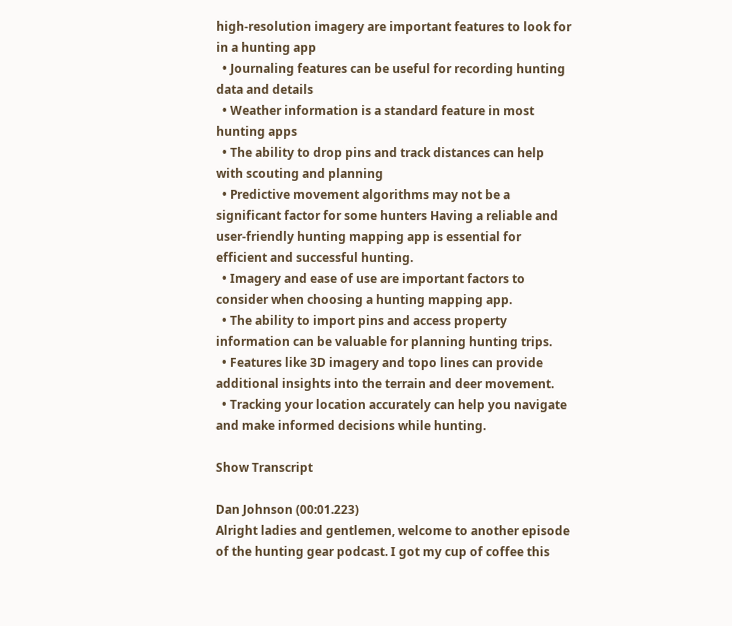high-resolution imagery are important features to look for in a hunting app
  • Journaling features can be useful for recording hunting data and details
  • Weather information is a standard feature in most hunting apps
  • The ability to drop pins and track distances can help with scouting and planning
  • Predictive movement algorithms may not be a significant factor for some hunters Having a reliable and user-friendly hunting mapping app is essential for efficient and successful hunting.
  • Imagery and ease of use are important factors to consider when choosing a hunting mapping app.
  • The ability to import pins and access property information can be valuable for planning hunting trips.
  • Features like 3D imagery and topo lines can provide additional insights into the terrain and deer movement.
  • Tracking your location accurately can help you navigate and make informed decisions while hunting.

Show Transcript

Dan Johnson (00:01.223)
Alright ladies and gentlemen, welcome to another episode of the hunting gear podcast. I got my cup of coffee this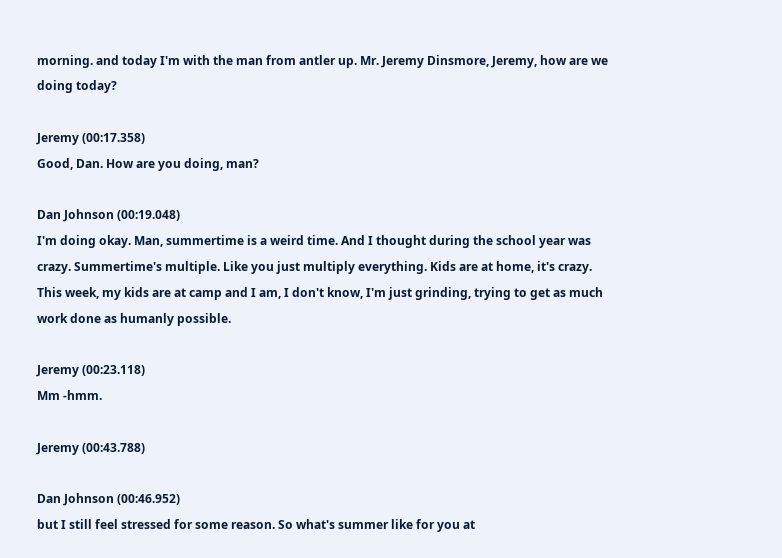morning. and today I'm with the man from antler up. Mr. Jeremy Dinsmore, Jeremy, how are we doing today?

Jeremy (00:17.358)
Good, Dan. How are you doing, man?

Dan Johnson (00:19.048)
I'm doing okay. Man, summertime is a weird time. And I thought during the school year was crazy. Summertime's multiple. Like you just multiply everything. Kids are at home, it's crazy. This week, my kids are at camp and I am, I don't know, I'm just grinding, trying to get as much work done as humanly possible.

Jeremy (00:23.118)
Mm -hmm.

Jeremy (00:43.788)

Dan Johnson (00:46.952)
but I still feel stressed for some reason. So what's summer like for you at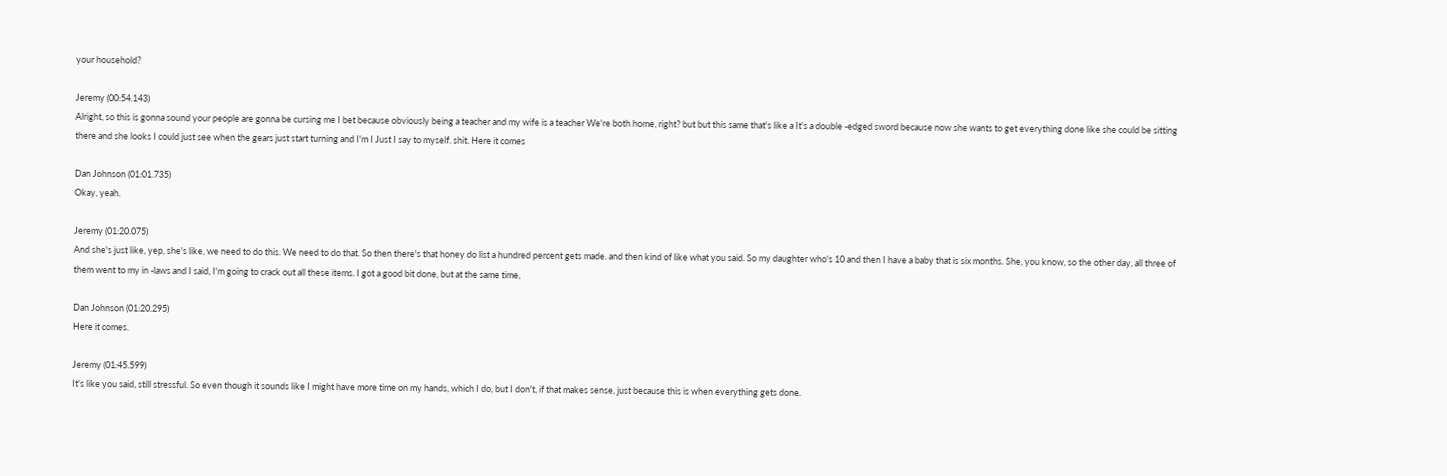your household?

Jeremy (00:54.143)
Alright, so this is gonna sound your people are gonna be cursing me I bet because obviously being a teacher and my wife is a teacher We're both home, right? but but this same that's like a It's a double -edged sword because now she wants to get everything done like she could be sitting there and she looks I could just see when the gears just start turning and I'm I Just I say to myself. shit. Here it comes

Dan Johnson (01:01.735)
Okay, yeah.

Jeremy (01:20.075)
And she's just like, yep, she's like, we need to do this. We need to do that. So then there's that honey do list a hundred percent gets made. and then kind of like what you said. So my daughter who's 10 and then I have a baby that is six months. She, you know, so the other day, all three of them went to my in -laws and I said, I'm going to crack out all these items. I got a good bit done, but at the same time,

Dan Johnson (01:20.295)
Here it comes.

Jeremy (01:45.599)
It's like you said, still stressful. So even though it sounds like I might have more time on my hands, which I do, but I don't, if that makes sense, just because this is when everything gets done.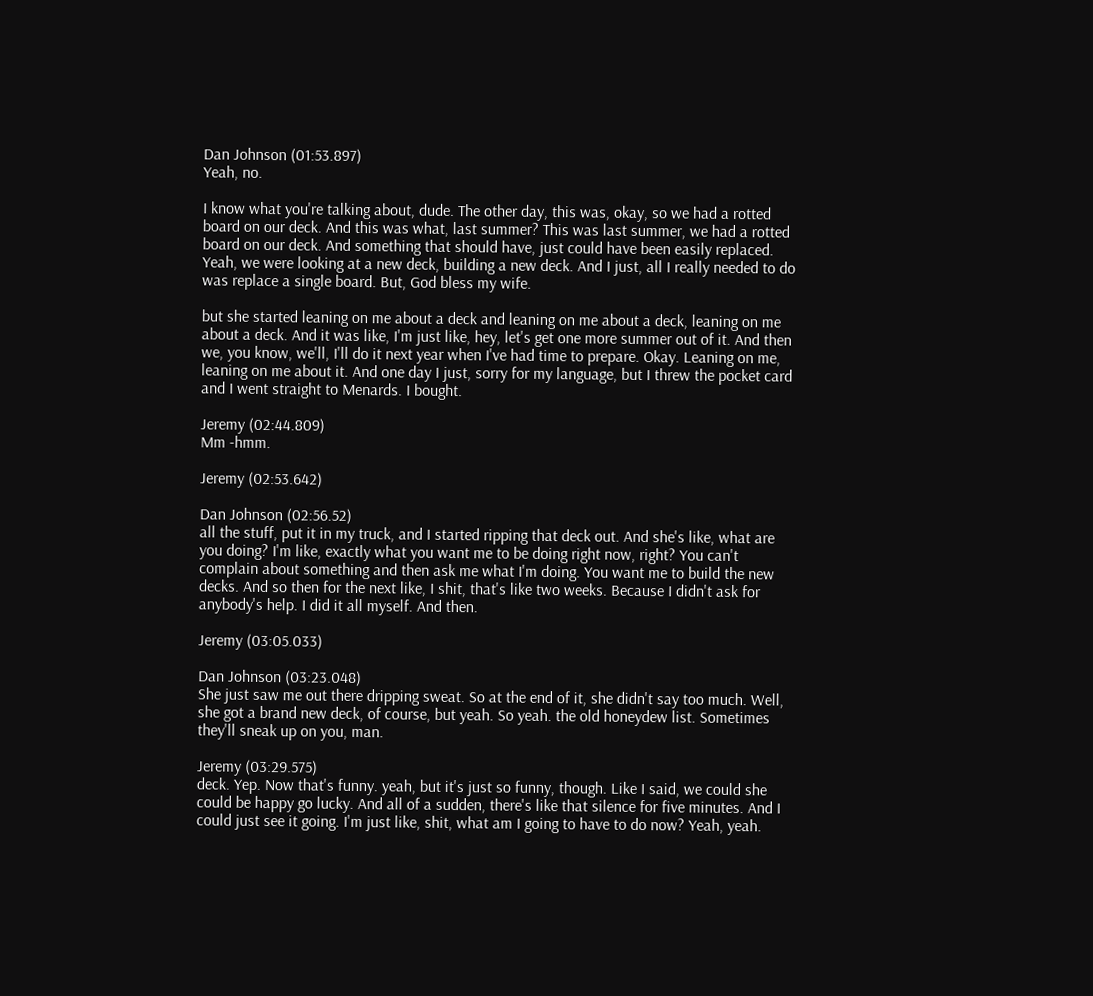Dan Johnson (01:53.897)
Yeah, no.

I know what you're talking about, dude. The other day, this was, okay, so we had a rotted board on our deck. And this was what, last summer? This was last summer, we had a rotted board on our deck. And something that should have, just could have been easily replaced. Yeah, we were looking at a new deck, building a new deck. And I just, all I really needed to do was replace a single board. But, God bless my wife.

but she started leaning on me about a deck and leaning on me about a deck, leaning on me about a deck. And it was like, I'm just like, hey, let's get one more summer out of it. And then we, you know, we'll, I'll do it next year when I've had time to prepare. Okay. Leaning on me, leaning on me about it. And one day I just, sorry for my language, but I threw the pocket card and I went straight to Menards. I bought.

Jeremy (02:44.809)
Mm -hmm.

Jeremy (02:53.642)

Dan Johnson (02:56.52)
all the stuff, put it in my truck, and I started ripping that deck out. And she's like, what are you doing? I'm like, exactly what you want me to be doing right now, right? You can't complain about something and then ask me what I'm doing. You want me to build the new decks. And so then for the next like, I shit, that's like two weeks. Because I didn't ask for anybody's help. I did it all myself. And then.

Jeremy (03:05.033)

Dan Johnson (03:23.048)
She just saw me out there dripping sweat. So at the end of it, she didn't say too much. Well, she got a brand new deck, of course, but yeah. So yeah. the old honeydew list. Sometimes they'll sneak up on you, man.

Jeremy (03:29.575)
deck. Yep. Now that's funny. yeah, but it's just so funny, though. Like I said, we could she could be happy go lucky. And all of a sudden, there's like that silence for five minutes. And I could just see it going. I'm just like, shit, what am I going to have to do now? Yeah, yeah.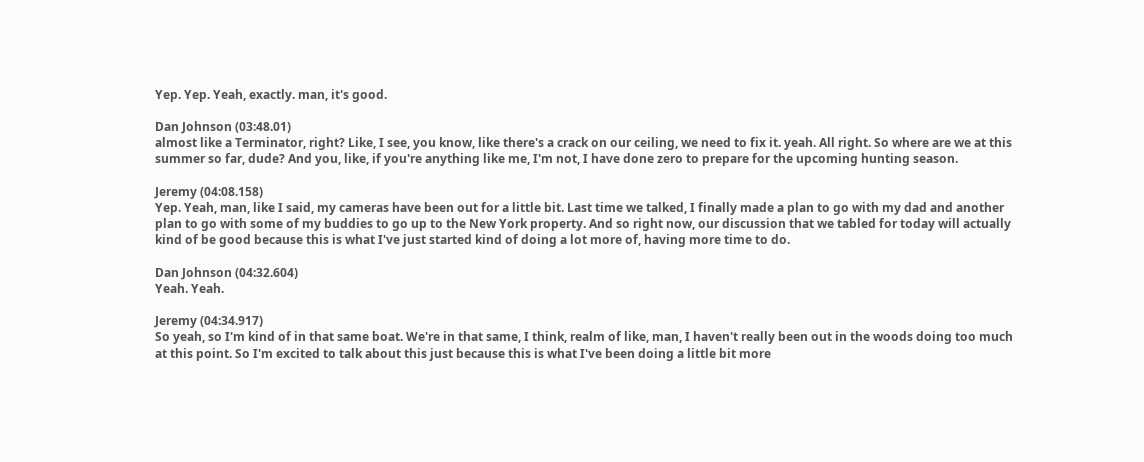Yep. Yep. Yeah, exactly. man, it's good.

Dan Johnson (03:48.01)
almost like a Terminator, right? Like, I see, you know, like there's a crack on our ceiling, we need to fix it. yeah. All right. So where are we at this summer so far, dude? And you, like, if you're anything like me, I'm not, I have done zero to prepare for the upcoming hunting season.

Jeremy (04:08.158)
Yep. Yeah, man, like I said, my cameras have been out for a little bit. Last time we talked, I finally made a plan to go with my dad and another plan to go with some of my buddies to go up to the New York property. And so right now, our discussion that we tabled for today will actually kind of be good because this is what I've just started kind of doing a lot more of, having more time to do.

Dan Johnson (04:32.604)
Yeah. Yeah.

Jeremy (04:34.917)
So yeah, so I'm kind of in that same boat. We're in that same, I think, realm of like, man, I haven't really been out in the woods doing too much at this point. So I'm excited to talk about this just because this is what I've been doing a little bit more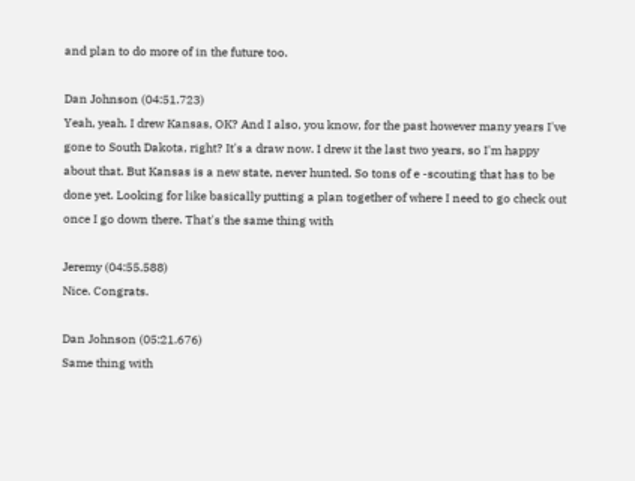and plan to do more of in the future too.

Dan Johnson (04:51.723)
Yeah, yeah. I drew Kansas, OK? And I also, you know, for the past however many years I've gone to South Dakota, right? It's a draw now. I drew it the last two years, so I'm happy about that. But Kansas is a new state, never hunted. So tons of e -scouting that has to be done yet. Looking for like basically putting a plan together of where I need to go check out once I go down there. That's the same thing with

Jeremy (04:55.588)
Nice. Congrats.

Dan Johnson (05:21.676)
Same thing with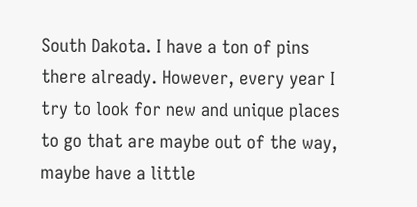South Dakota. I have a ton of pins there already. However, every year I try to look for new and unique places to go that are maybe out of the way, maybe have a little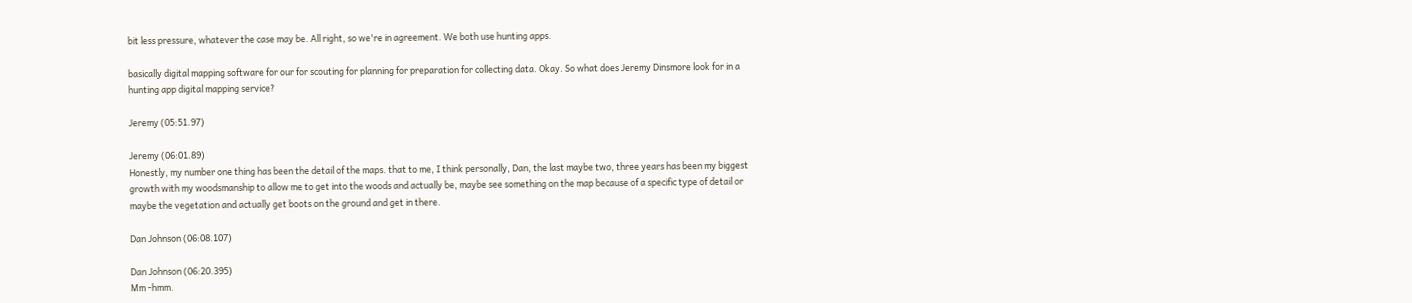bit less pressure, whatever the case may be. All right, so we're in agreement. We both use hunting apps.

basically digital mapping software for our for scouting for planning for preparation for collecting data. Okay. So what does Jeremy Dinsmore look for in a hunting app digital mapping service?

Jeremy (05:51.97)

Jeremy (06:01.89)
Honestly, my number one thing has been the detail of the maps. that to me, I think personally, Dan, the last maybe two, three years has been my biggest growth with my woodsmanship to allow me to get into the woods and actually be, maybe see something on the map because of a specific type of detail or maybe the vegetation and actually get boots on the ground and get in there.

Dan Johnson (06:08.107)

Dan Johnson (06:20.395)
Mm -hmm.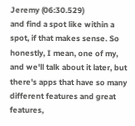Jeremy (06:30.529)
and find a spot like within a spot, if that makes sense. So honestly, I mean, one of my, and we'll talk about it later, but there's apps that have so many different features and great features,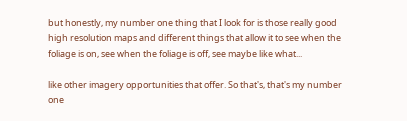but honestly, my number one thing that I look for is those really good high resolution maps and different things that allow it to see when the foliage is on, see when the foliage is off, see maybe like what...

like other imagery opportunities that offer. So that's, that's my number one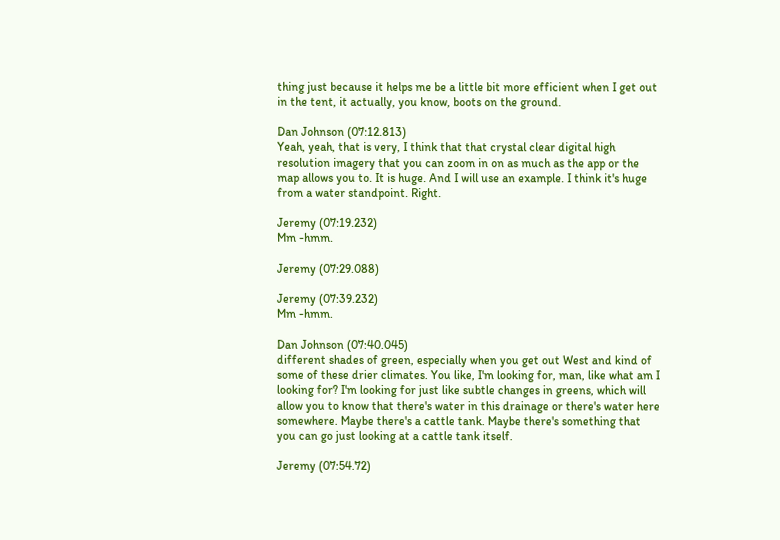thing just because it helps me be a little bit more efficient when I get out in the tent, it actually, you know, boots on the ground.

Dan Johnson (07:12.813)
Yeah, yeah, that is very, I think that that crystal clear digital high resolution imagery that you can zoom in on as much as the app or the map allows you to. It is huge. And I will use an example. I think it's huge from a water standpoint. Right.

Jeremy (07:19.232)
Mm -hmm.

Jeremy (07:29.088)

Jeremy (07:39.232)
Mm -hmm.

Dan Johnson (07:40.045)
different shades of green, especially when you get out West and kind of some of these drier climates. You like, I'm looking for, man, like what am I looking for? I'm looking for just like subtle changes in greens, which will allow you to know that there's water in this drainage or there's water here somewhere. Maybe there's a cattle tank. Maybe there's something that you can go just looking at a cattle tank itself.

Jeremy (07:54.72)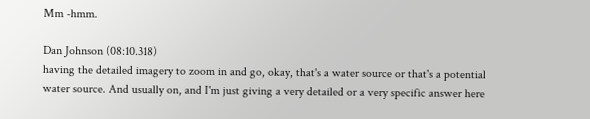Mm -hmm.

Dan Johnson (08:10.318)
having the detailed imagery to zoom in and go, okay, that's a water source or that's a potential water source. And usually on, and I'm just giving a very detailed or a very specific answer here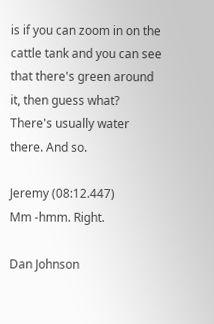is if you can zoom in on the cattle tank and you can see that there's green around it, then guess what? There's usually water there. And so.

Jeremy (08:12.447)
Mm -hmm. Right.

Dan Johnson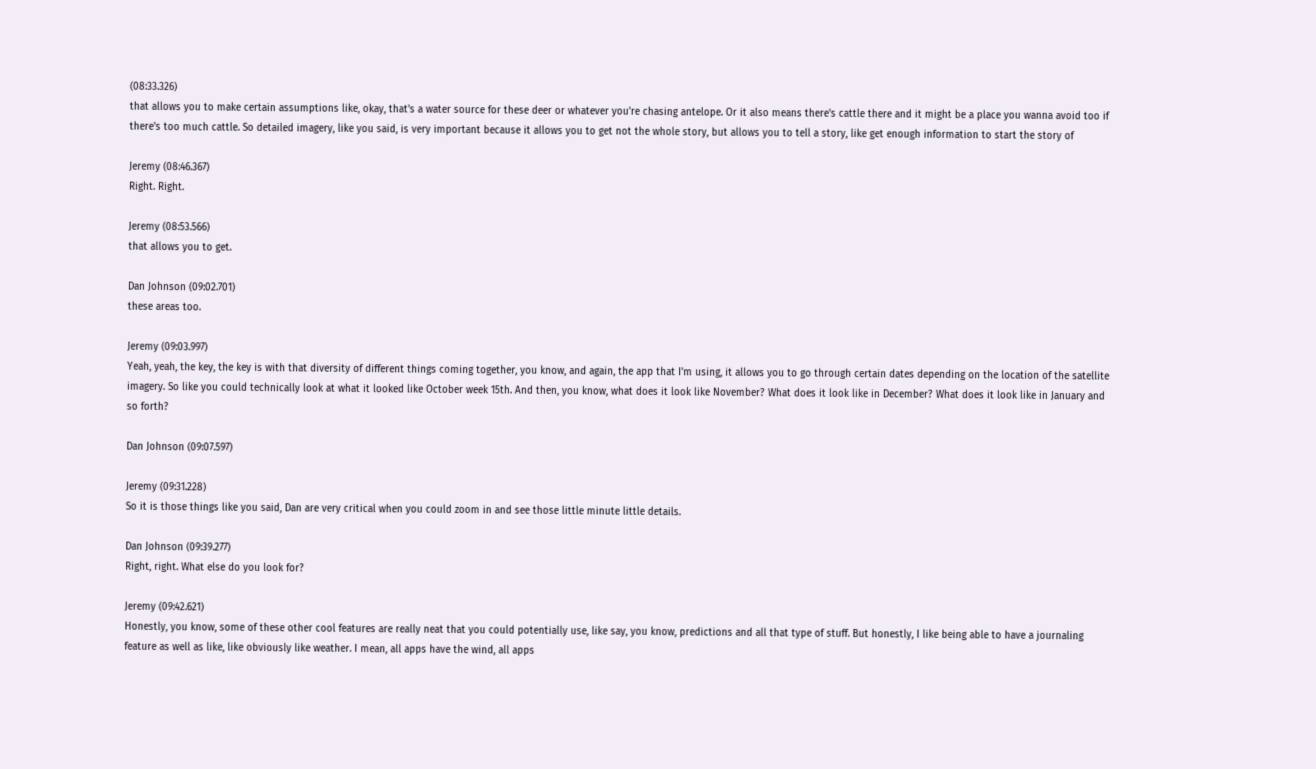(08:33.326)
that allows you to make certain assumptions like, okay, that's a water source for these deer or whatever you're chasing antelope. Or it also means there's cattle there and it might be a place you wanna avoid too if there's too much cattle. So detailed imagery, like you said, is very important because it allows you to get not the whole story, but allows you to tell a story, like get enough information to start the story of

Jeremy (08:46.367)
Right. Right.

Jeremy (08:53.566)
that allows you to get.

Dan Johnson (09:02.701)
these areas too.

Jeremy (09:03.997)
Yeah, yeah, the key, the key is with that diversity of different things coming together, you know, and again, the app that I'm using, it allows you to go through certain dates depending on the location of the satellite imagery. So like you could technically look at what it looked like October week 15th. And then, you know, what does it look like November? What does it look like in December? What does it look like in January and so forth?

Dan Johnson (09:07.597)

Jeremy (09:31.228)
So it is those things like you said, Dan are very critical when you could zoom in and see those little minute little details.

Dan Johnson (09:39.277)
Right, right. What else do you look for?

Jeremy (09:42.621)
Honestly, you know, some of these other cool features are really neat that you could potentially use, like say, you know, predictions and all that type of stuff. But honestly, I like being able to have a journaling feature as well as like, like obviously like weather. I mean, all apps have the wind, all apps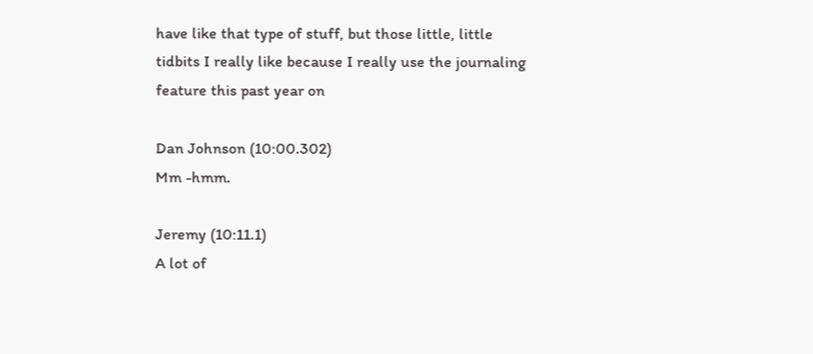have like that type of stuff, but those little, little tidbits I really like because I really use the journaling feature this past year on

Dan Johnson (10:00.302)
Mm -hmm.

Jeremy (10:11.1)
A lot of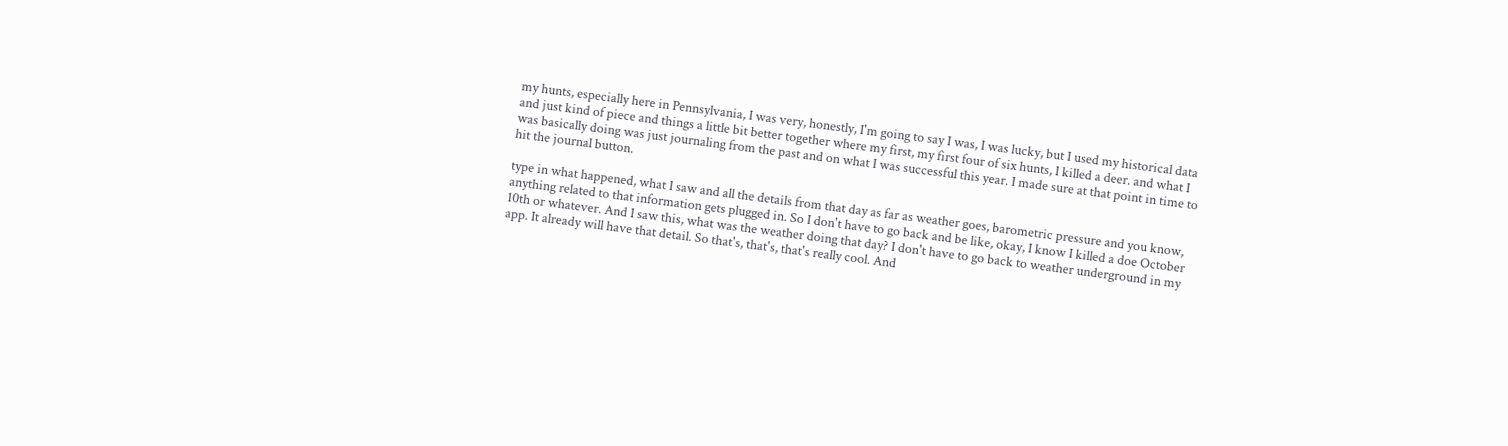my hunts, especially here in Pennsylvania, I was very, honestly, I'm going to say I was, I was lucky, but I used my historical data and just kind of piece and things a little bit better together where my first, my first four of six hunts, I killed a deer. and what I was basically doing was just journaling from the past and on what I was successful this year. I made sure at that point in time to hit the journal button.

type in what happened, what I saw and all the details from that day as far as weather goes, barometric pressure and you know, anything related to that information gets plugged in. So I don't have to go back and be like, okay, I know I killed a doe October 10th or whatever. And I saw this, what was the weather doing that day? I don't have to go back to weather underground in my app. It already will have that detail. So that's, that's, that's really cool. And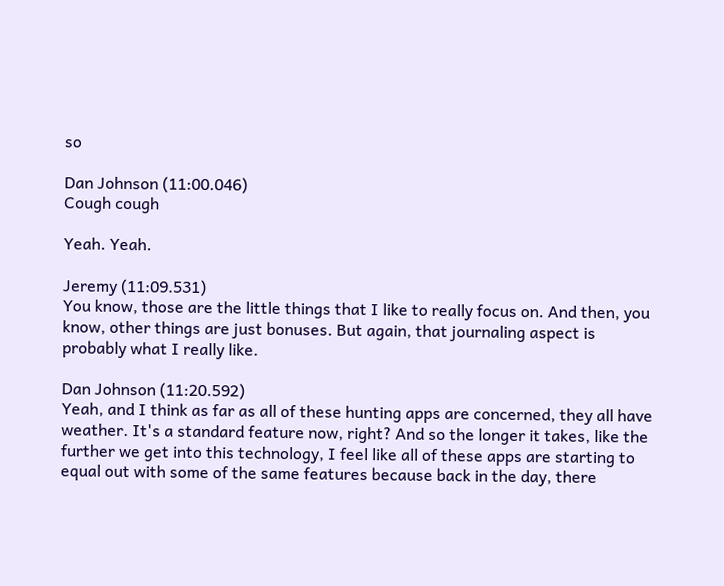so

Dan Johnson (11:00.046)
Cough cough

Yeah. Yeah.

Jeremy (11:09.531)
You know, those are the little things that I like to really focus on. And then, you know, other things are just bonuses. But again, that journaling aspect is probably what I really like.

Dan Johnson (11:20.592)
Yeah, and I think as far as all of these hunting apps are concerned, they all have weather. It's a standard feature now, right? And so the longer it takes, like the further we get into this technology, I feel like all of these apps are starting to equal out with some of the same features because back in the day, there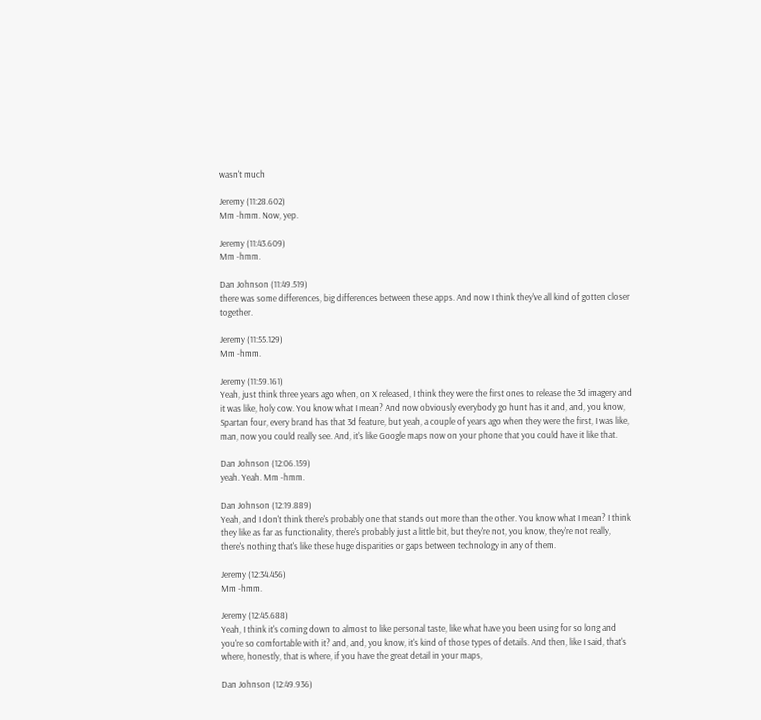wasn't much

Jeremy (11:28.602)
Mm -hmm. Now, yep.

Jeremy (11:43.609)
Mm -hmm.

Dan Johnson (11:49.519)
there was some differences, big differences between these apps. And now I think they've all kind of gotten closer together.

Jeremy (11:55.129)
Mm -hmm.

Jeremy (11:59.161)
Yeah, just think three years ago when, on X released, I think they were the first ones to release the 3d imagery and it was like, holy cow. You know what I mean? And now obviously everybody go hunt has it and, and, you know, Spartan four, every brand has that 3d feature, but yeah, a couple of years ago when they were the first, I was like, man, now you could really see. And, it's like Google maps now on your phone that you could have it like that.

Dan Johnson (12:06.159)
yeah. Yeah. Mm -hmm.

Dan Johnson (12:19.889)
Yeah, and I don't think there's probably one that stands out more than the other. You know what I mean? I think they like as far as functionality, there's probably just a little bit, but they're not, you know, they're not really, there's nothing that's like these huge disparities or gaps between technology in any of them.

Jeremy (12:34.456)
Mm -hmm.

Jeremy (12:45.688)
Yeah, I think it's coming down to almost to like personal taste, like what have you been using for so long and you're so comfortable with it? and, and, you know, it's kind of those types of details. And then, like I said, that's where, honestly, that is where, if you have the great detail in your maps,

Dan Johnson (12:49.936)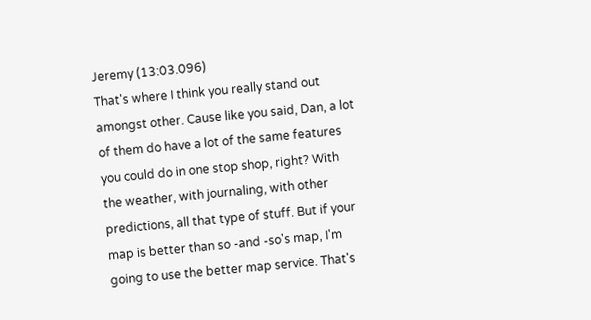Jeremy (13:03.096)
That's where I think you really stand out amongst other. Cause like you said, Dan, a lot of them do have a lot of the same features you could do in one stop shop, right? With the weather, with journaling, with other predictions, all that type of stuff. But if your map is better than so -and -so's map, I'm going to use the better map service. That's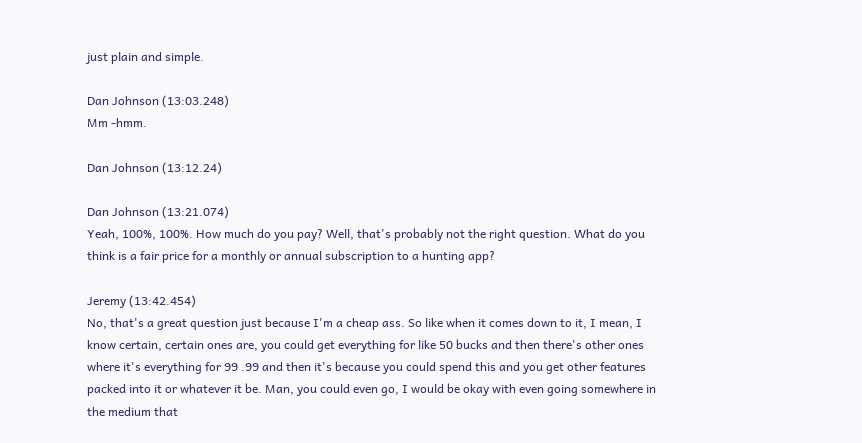just plain and simple.

Dan Johnson (13:03.248)
Mm -hmm.

Dan Johnson (13:12.24)

Dan Johnson (13:21.074)
Yeah, 100%, 100%. How much do you pay? Well, that's probably not the right question. What do you think is a fair price for a monthly or annual subscription to a hunting app?

Jeremy (13:42.454)
No, that's a great question just because I'm a cheap ass. So like when it comes down to it, I mean, I know certain, certain ones are, you could get everything for like 50 bucks and then there's other ones where it's everything for 99 .99 and then it's because you could spend this and you get other features packed into it or whatever it be. Man, you could even go, I would be okay with even going somewhere in the medium that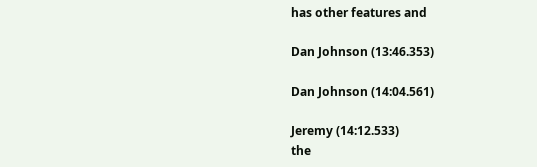has other features and

Dan Johnson (13:46.353)

Dan Johnson (14:04.561)

Jeremy (14:12.533)
the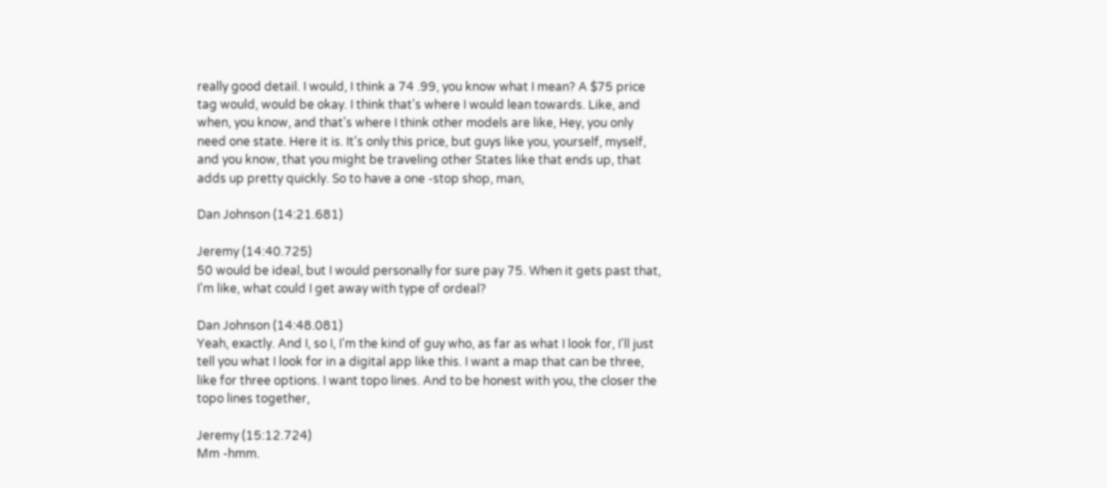really good detail. I would, I think a 74 .99, you know what I mean? A $75 price tag would, would be okay. I think that's where I would lean towards. Like, and when, you know, and that's where I think other models are like, Hey, you only need one state. Here it is. It's only this price, but guys like you, yourself, myself, and you know, that you might be traveling other States like that ends up, that adds up pretty quickly. So to have a one -stop shop, man,

Dan Johnson (14:21.681)

Jeremy (14:40.725)
50 would be ideal, but I would personally for sure pay 75. When it gets past that, I'm like, what could I get away with type of ordeal?

Dan Johnson (14:48.081)
Yeah, exactly. And I, so I, I'm the kind of guy who, as far as what I look for, I'll just tell you what I look for in a digital app like this. I want a map that can be three, like for three options. I want topo lines. And to be honest with you, the closer the topo lines together,

Jeremy (15:12.724)
Mm -hmm.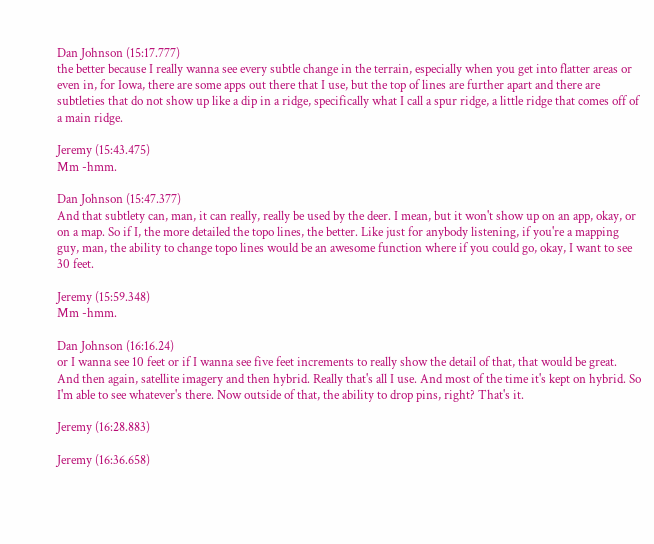Dan Johnson (15:17.777)
the better because I really wanna see every subtle change in the terrain, especially when you get into flatter areas or even in, for Iowa, there are some apps out there that I use, but the top of lines are further apart and there are subtleties that do not show up like a dip in a ridge, specifically what I call a spur ridge, a little ridge that comes off of a main ridge.

Jeremy (15:43.475)
Mm -hmm.

Dan Johnson (15:47.377)
And that subtlety can, man, it can really, really be used by the deer. I mean, but it won't show up on an app, okay, or on a map. So if I, the more detailed the topo lines, the better. Like just for anybody listening, if you're a mapping guy, man, the ability to change topo lines would be an awesome function where if you could go, okay, I want to see 30 feet.

Jeremy (15:59.348)
Mm -hmm.

Dan Johnson (16:16.24)
or I wanna see 10 feet or if I wanna see five feet increments to really show the detail of that, that would be great. And then again, satellite imagery and then hybrid. Really that's all I use. And most of the time it's kept on hybrid. So I'm able to see whatever's there. Now outside of that, the ability to drop pins, right? That's it.

Jeremy (16:28.883)

Jeremy (16:36.658)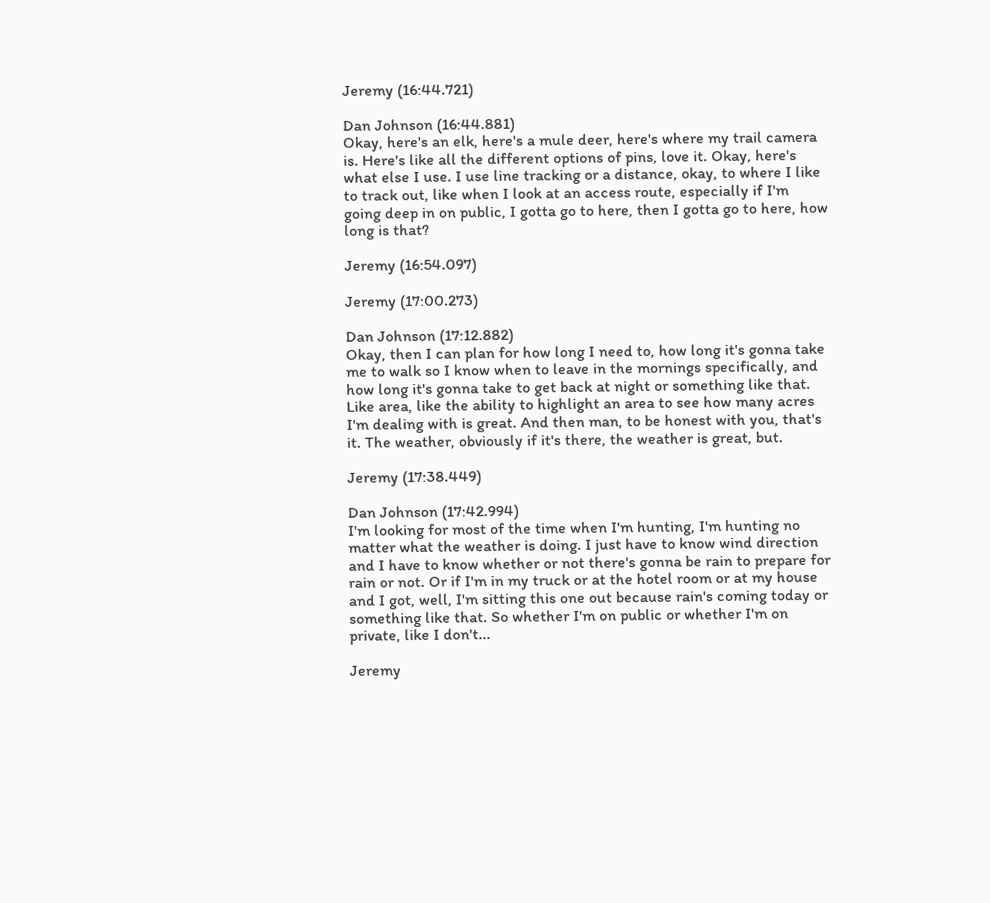Jeremy (16:44.721)

Dan Johnson (16:44.881)
Okay, here's an elk, here's a mule deer, here's where my trail camera is. Here's like all the different options of pins, love it. Okay, here's what else I use. I use line tracking or a distance, okay, to where I like to track out, like when I look at an access route, especially if I'm going deep in on public, I gotta go to here, then I gotta go to here, how long is that?

Jeremy (16:54.097)

Jeremy (17:00.273)

Dan Johnson (17:12.882)
Okay, then I can plan for how long I need to, how long it's gonna take me to walk so I know when to leave in the mornings specifically, and how long it's gonna take to get back at night or something like that. Like area, like the ability to highlight an area to see how many acres I'm dealing with is great. And then man, to be honest with you, that's it. The weather, obviously if it's there, the weather is great, but.

Jeremy (17:38.449)

Dan Johnson (17:42.994)
I'm looking for most of the time when I'm hunting, I'm hunting no matter what the weather is doing. I just have to know wind direction and I have to know whether or not there's gonna be rain to prepare for rain or not. Or if I'm in my truck or at the hotel room or at my house and I got, well, I'm sitting this one out because rain's coming today or something like that. So whether I'm on public or whether I'm on private, like I don't...

Jeremy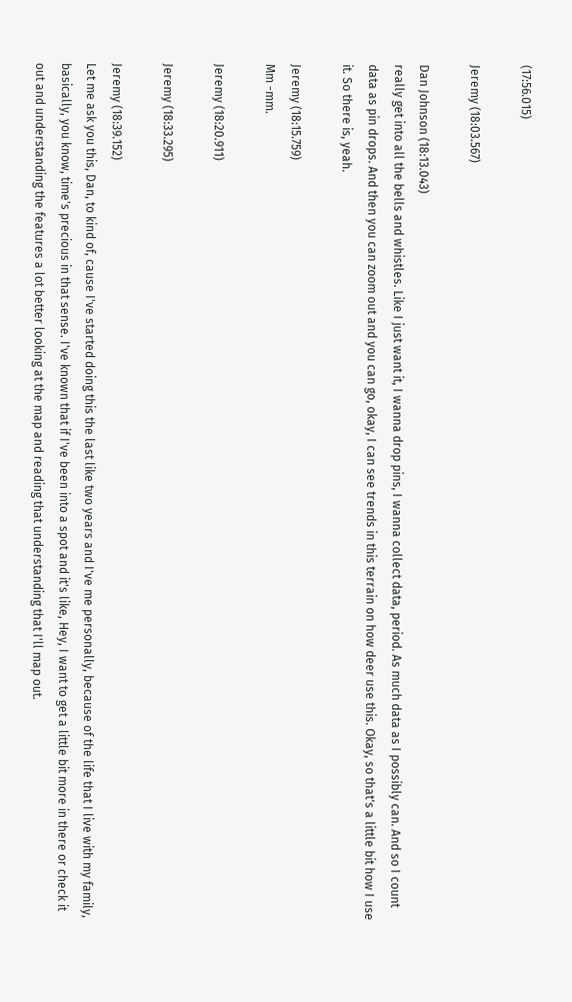(17:56.015)

Jeremy (18:03.567)

Dan Johnson (18:13.043)
really get into all the bells and whistles. Like I just want it, I wanna drop pins, I wanna collect data, period. As much data as I possibly can. And so I count data as pin drops. And then you can zoom out and you can go, okay, I can see trends in this terrain on how deer use this. Okay, so that's a little bit how I use it. So there is, yeah.

Jeremy (18:15.759)
Mm -mm.

Jeremy (18:20.911)

Jeremy (18:33.295)

Jeremy (18:39.152)
Let me ask you this, Dan, to kind of, cause I've started doing this the last like two years and I've me personally, because of the life that I live with my family, basically, you know, time's precious in that sense. I've known that if I've been into a spot and it's like, Hey, I want to get a little bit more in there or check it out and understanding the features a lot better looking at the map and reading that understanding that I'll map out.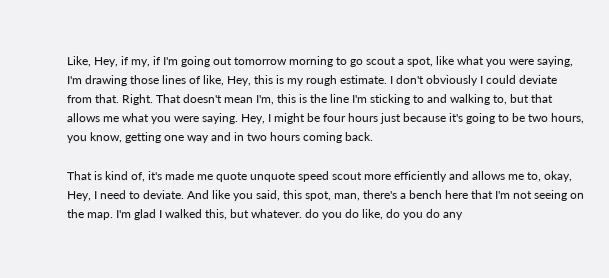Like, Hey, if my, if I'm going out tomorrow morning to go scout a spot, like what you were saying, I'm drawing those lines of like, Hey, this is my rough estimate. I don't obviously I could deviate from that. Right. That doesn't mean I'm, this is the line I'm sticking to and walking to, but that allows me what you were saying. Hey, I might be four hours just because it's going to be two hours, you know, getting one way and in two hours coming back.

That is kind of, it's made me quote unquote speed scout more efficiently and allows me to, okay, Hey, I need to deviate. And like you said, this spot, man, there's a bench here that I'm not seeing on the map. I'm glad I walked this, but whatever. do you do like, do you do any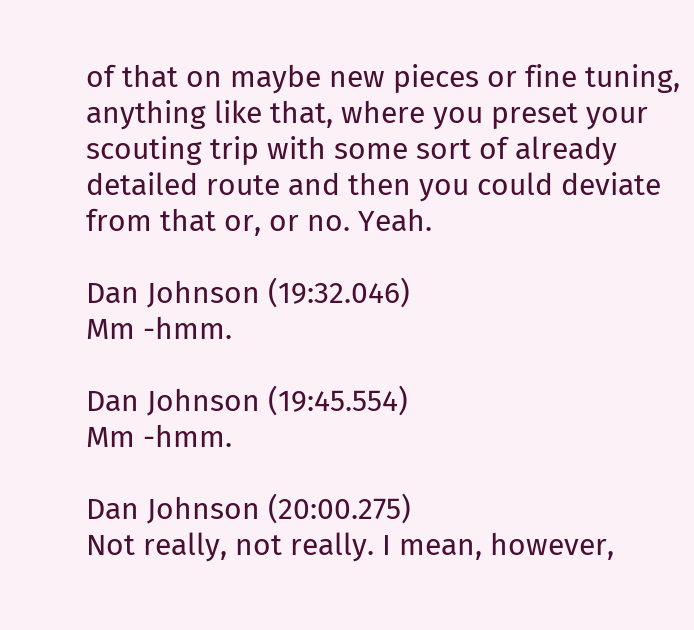of that on maybe new pieces or fine tuning, anything like that, where you preset your scouting trip with some sort of already detailed route and then you could deviate from that or, or no. Yeah.

Dan Johnson (19:32.046)
Mm -hmm.

Dan Johnson (19:45.554)
Mm -hmm.

Dan Johnson (20:00.275)
Not really, not really. I mean, however,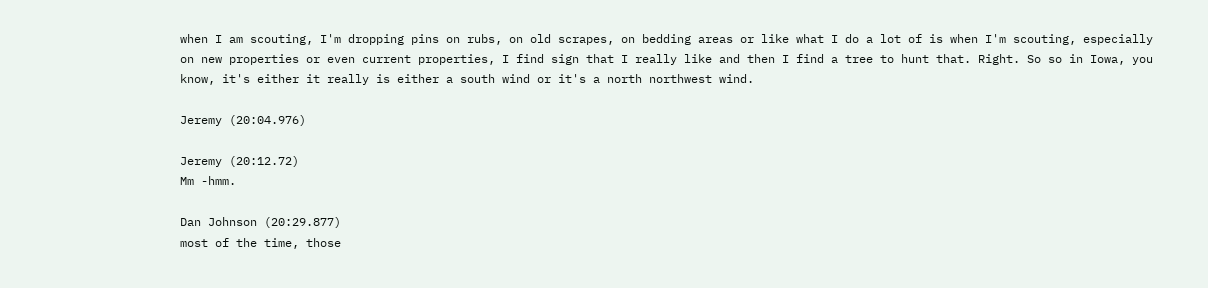when I am scouting, I'm dropping pins on rubs, on old scrapes, on bedding areas or like what I do a lot of is when I'm scouting, especially on new properties or even current properties, I find sign that I really like and then I find a tree to hunt that. Right. So so in Iowa, you know, it's either it really is either a south wind or it's a north northwest wind.

Jeremy (20:04.976)

Jeremy (20:12.72)
Mm -hmm.

Dan Johnson (20:29.877)
most of the time, those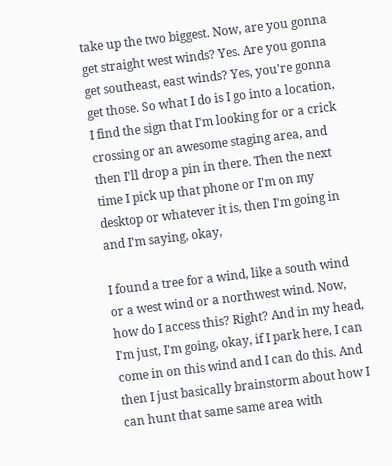take up the two biggest. Now, are you gonna get straight west winds? Yes. Are you gonna get southeast, east winds? Yes, you're gonna get those. So what I do is I go into a location, I find the sign that I'm looking for or a crick crossing or an awesome staging area, and then I'll drop a pin in there. Then the next time I pick up that phone or I'm on my desktop or whatever it is, then I'm going in and I'm saying, okay,

I found a tree for a wind, like a south wind or a west wind or a northwest wind. Now, how do I access this? Right? And in my head, I'm just, I'm going, okay, if I park here, I can come in on this wind and I can do this. And then I just basically brainstorm about how I can hunt that same same area with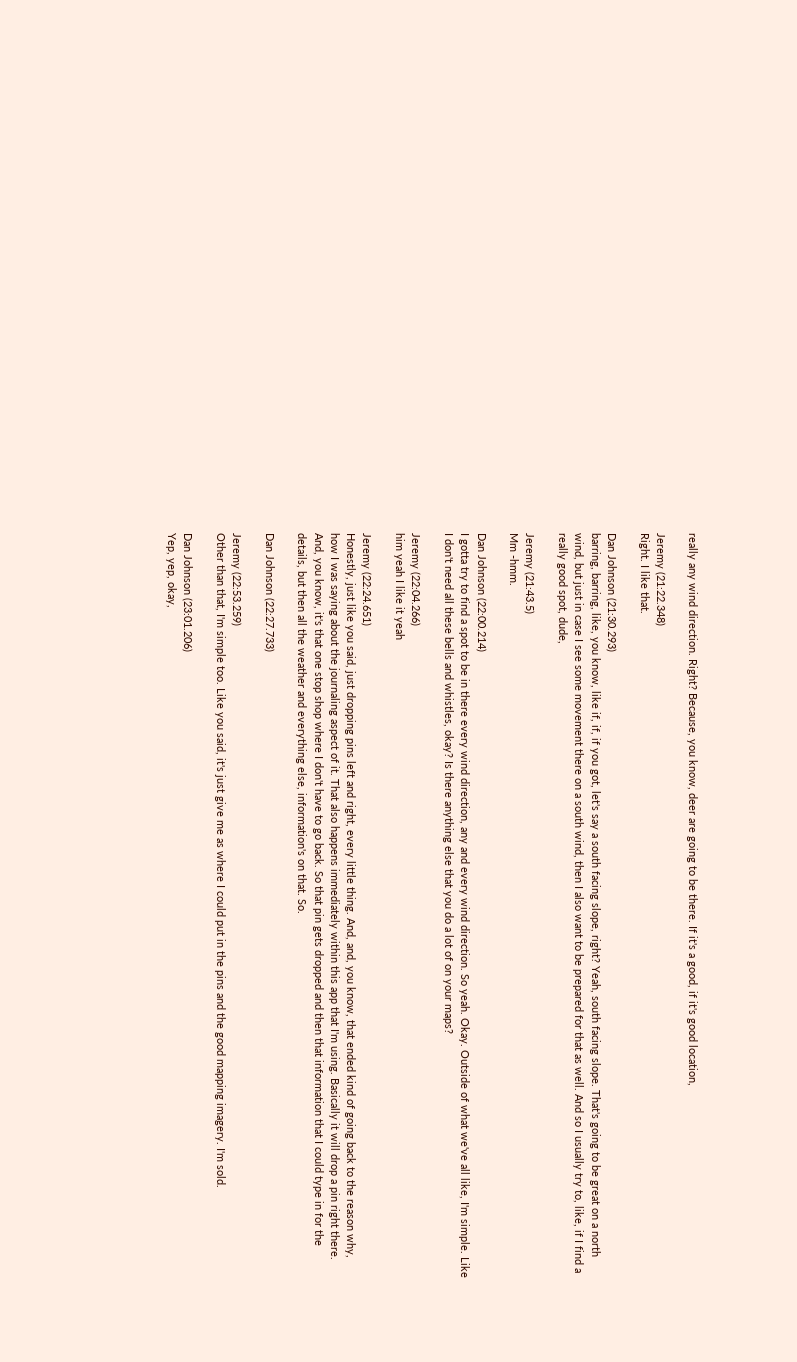really any wind direction. Right? Because, you know, deer are going to be there. If it's a good, if it's good location,

Jeremy (21:22.348)
Right. I like that.

Dan Johnson (21:30.293)
barring, barring, like, you know, like if, if, if you got, let's say a south facing slope, right? Yeah, south facing slope. That's going to be great on a north wind, but just in case I see some movement there on a south wind, then I also want to be prepared for that as well. And so I usually try to, like, if I find a really good spot, dude,

Jeremy (21:43.5)
Mm -hmm.

Dan Johnson (22:00.214)
I gotta try to find a spot to be in there every wind direction, any and every wind direction. So yeah. Okay. Outside of what we've all like, I'm simple. Like I don't need all these bells and whistles, okay? Is there anything else that you do a lot of on your maps?

Jeremy (22:04.266)
him yeah I like it yeah

Jeremy (22:24.651)
Honestly, just like you said, just dropping pins left and right, every little thing. And, and, you know, that ended kind of going back to the reason why, how I was saying about the journaling aspect of it. That also happens immediately within this app that I'm using. Basically it will drop a pin right there. And, you know, it's that one stop shop where I don't have to go back. So that pin gets dropped and then that information that I could type in for the details, but then all the weather and everything else, information's on that. So.

Dan Johnson (22:27.733)

Jeremy (22:53.259)
Other than that, I'm simple too. Like you said, it's just give me as where I could put in the pins and the good mapping imagery. I'm sold.

Dan Johnson (23:01.206)
Yep, yep, okay,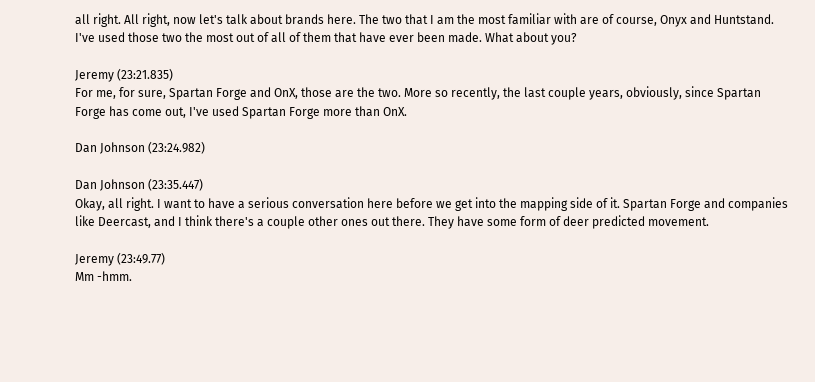all right. All right, now let's talk about brands here. The two that I am the most familiar with are of course, Onyx and Huntstand. I've used those two the most out of all of them that have ever been made. What about you?

Jeremy (23:21.835)
For me, for sure, Spartan Forge and OnX, those are the two. More so recently, the last couple years, obviously, since Spartan Forge has come out, I've used Spartan Forge more than OnX.

Dan Johnson (23:24.982)

Dan Johnson (23:35.447)
Okay, all right. I want to have a serious conversation here before we get into the mapping side of it. Spartan Forge and companies like Deercast, and I think there's a couple other ones out there. They have some form of deer predicted movement.

Jeremy (23:49.77)
Mm -hmm.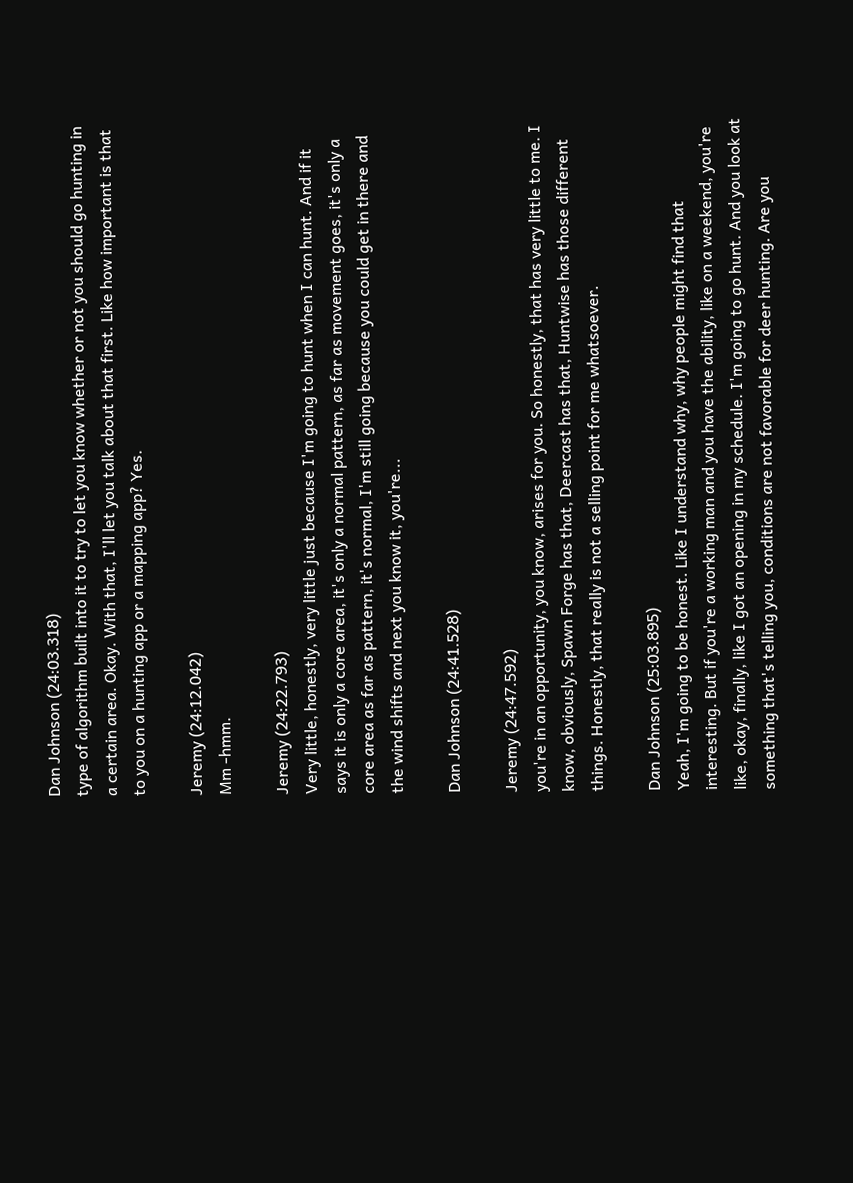Dan Johnson (24:03.318)
type of algorithm built into it to try to let you know whether or not you should go hunting in a certain area. Okay. With that, I'll let you talk about that first. Like how important is that to you on a hunting app or a mapping app? Yes.

Jeremy (24:12.042)
Mm -hmm.

Jeremy (24:22.793)
Very little, honestly, very little just because I'm going to hunt when I can hunt. And if it says it is only a core area, it's only a normal pattern, as far as movement goes, it's only a core area as far as pattern, it's normal, I'm still going because you could get in there and the wind shifts and next you know it, you're...

Dan Johnson (24:41.528)

Jeremy (24:47.592)
you're in an opportunity, you know, arises for you. So honestly, that has very little to me. I know, obviously, Spawn Forge has that, Deercast has that, Huntwise has those different things. Honestly, that really is not a selling point for me whatsoever.

Dan Johnson (25:03.895)
Yeah, I'm going to be honest. Like I understand why, why people might find that interesting. But if you're a working man and you have the ability, like on a weekend, you're like, okay, finally, like I got an opening in my schedule. I'm going to go hunt. And you look at something that's telling you, conditions are not favorable for deer hunting. Are you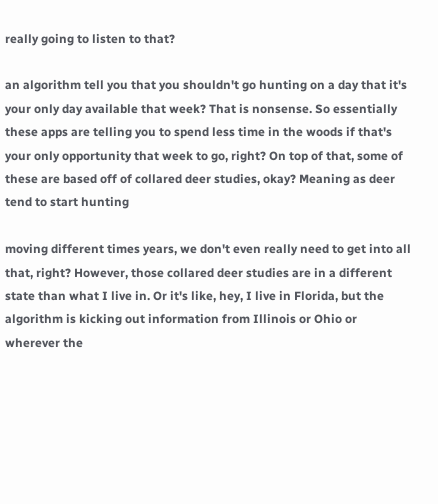really going to listen to that?

an algorithm tell you that you shouldn't go hunting on a day that it's your only day available that week? That is nonsense. So essentially these apps are telling you to spend less time in the woods if that's your only opportunity that week to go, right? On top of that, some of these are based off of collared deer studies, okay? Meaning as deer tend to start hunting

moving different times years, we don't even really need to get into all that, right? However, those collared deer studies are in a different state than what I live in. Or it's like, hey, I live in Florida, but the algorithm is kicking out information from Illinois or Ohio or wherever the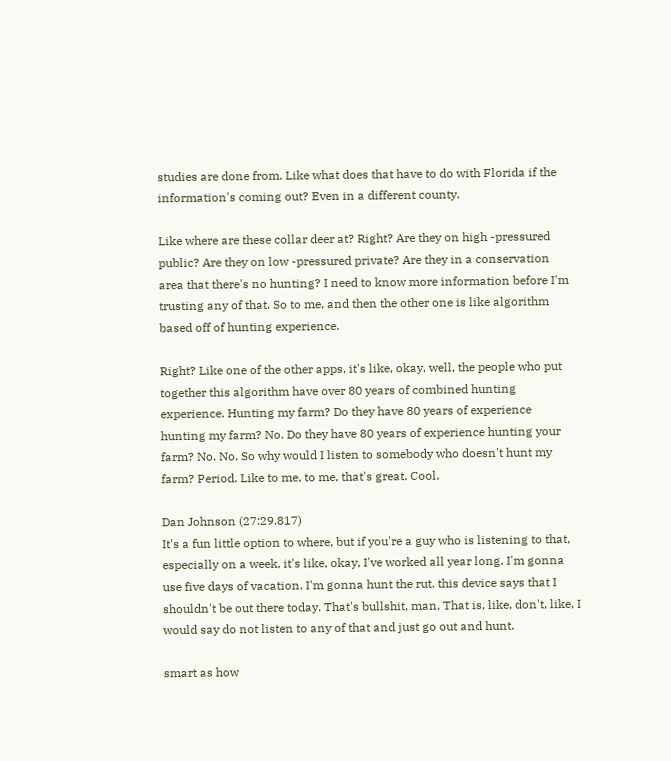studies are done from. Like what does that have to do with Florida if the information's coming out? Even in a different county.

Like where are these collar deer at? Right? Are they on high -pressured public? Are they on low -pressured private? Are they in a conservation area that there's no hunting? I need to know more information before I'm trusting any of that. So to me, and then the other one is like algorithm based off of hunting experience.

Right? Like one of the other apps, it's like, okay, well, the people who put together this algorithm have over 80 years of combined hunting experience. Hunting my farm? Do they have 80 years of experience hunting my farm? No. Do they have 80 years of experience hunting your farm? No. No. So why would I listen to somebody who doesn't hunt my farm? Period. Like to me, to me, that's great. Cool.

Dan Johnson (27:29.817)
It's a fun little option to where, but if you're a guy who is listening to that, especially on a week, it's like, okay, I've worked all year long. I'm gonna use five days of vacation. I'm gonna hunt the rut. this device says that I shouldn't be out there today. That's bullshit, man. That is, like, don't, like, I would say do not listen to any of that and just go out and hunt.

smart as how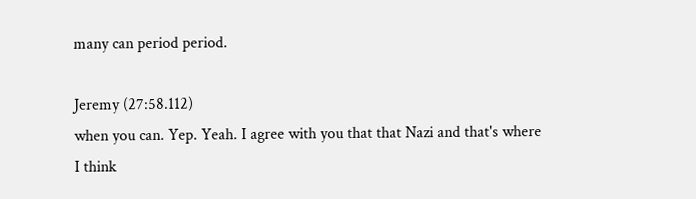many can period period.

Jeremy (27:58.112)
when you can. Yep. Yeah. I agree with you that that Nazi and that's where I think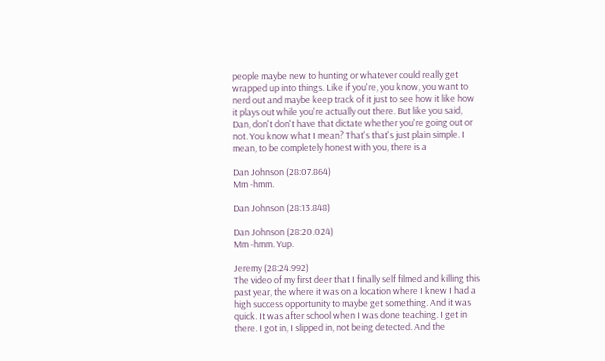people maybe new to hunting or whatever could really get wrapped up into things. Like if you're, you know, you want to nerd out and maybe keep track of it just to see how it like how it plays out while you're actually out there. But like you said, Dan, don't don't have that dictate whether you're going out or not. You know what I mean? That's that's just plain simple. I mean, to be completely honest with you, there is a

Dan Johnson (28:07.864)
Mm -hmm.

Dan Johnson (28:13.848)

Dan Johnson (28:20.024)
Mm -hmm. Yup.

Jeremy (28:24.992)
The video of my first deer that I finally self filmed and killing this past year, the where it was on a location where I knew I had a high success opportunity to maybe get something. And it was quick. It was after school when I was done teaching. I get in there. I got in, I slipped in, not being detected. And the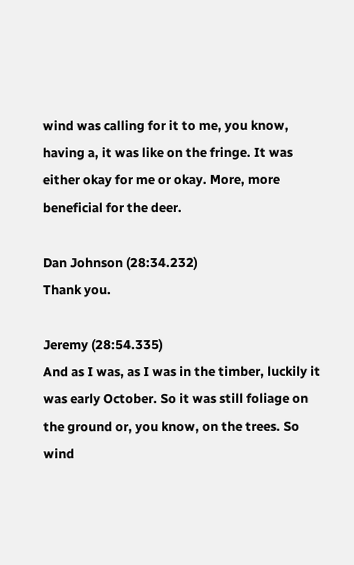wind was calling for it to me, you know, having a, it was like on the fringe. It was either okay for me or okay. More, more beneficial for the deer.

Dan Johnson (28:34.232)
Thank you.

Jeremy (28:54.335)
And as I was, as I was in the timber, luckily it was early October. So it was still foliage on the ground or, you know, on the trees. So wind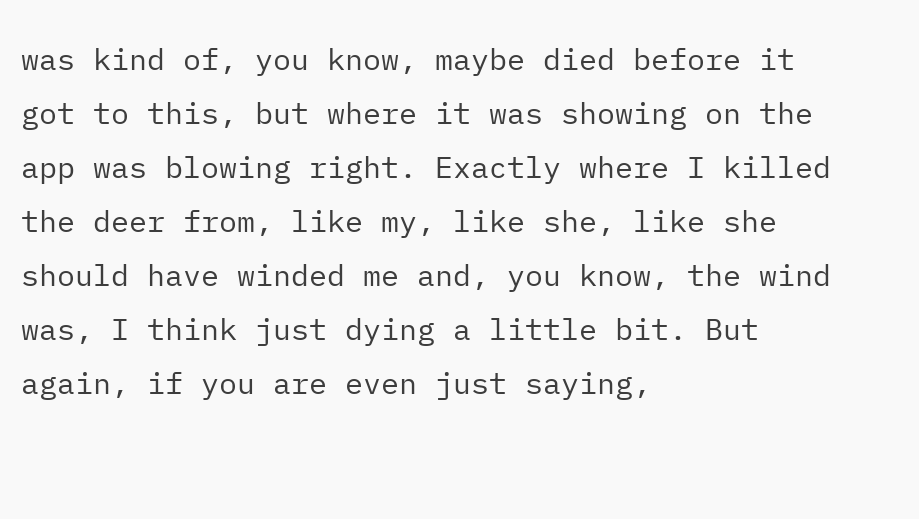was kind of, you know, maybe died before it got to this, but where it was showing on the app was blowing right. Exactly where I killed the deer from, like my, like she, like she should have winded me and, you know, the wind was, I think just dying a little bit. But again, if you are even just saying,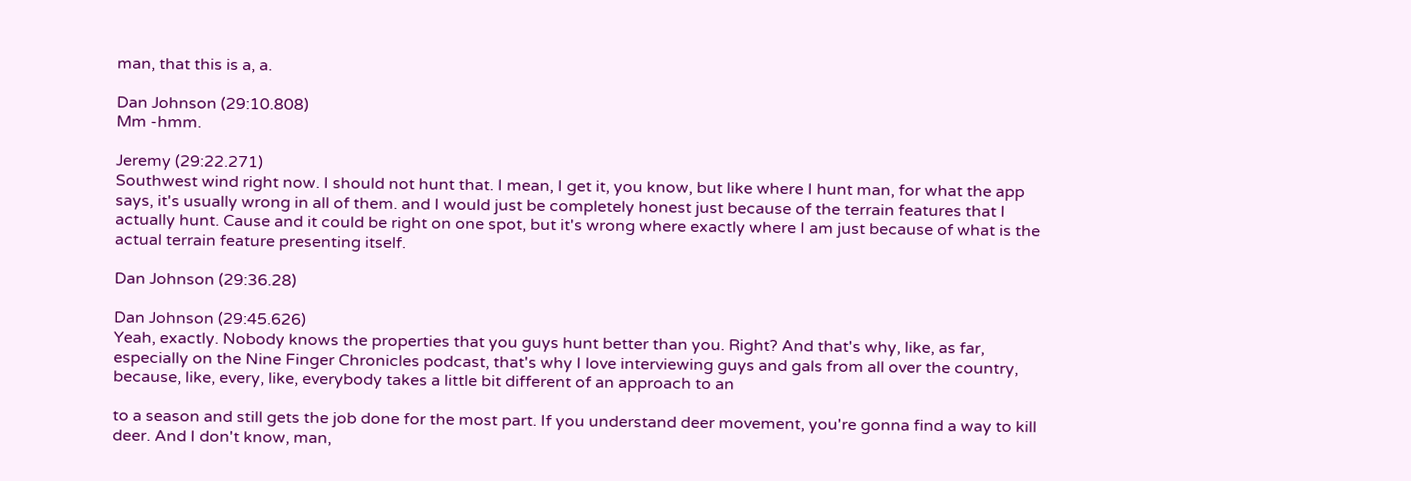man, that this is a, a.

Dan Johnson (29:10.808)
Mm -hmm.

Jeremy (29:22.271)
Southwest wind right now. I should not hunt that. I mean, I get it, you know, but like where I hunt man, for what the app says, it's usually wrong in all of them. and I would just be completely honest just because of the terrain features that I actually hunt. Cause and it could be right on one spot, but it's wrong where exactly where I am just because of what is the actual terrain feature presenting itself.

Dan Johnson (29:36.28)

Dan Johnson (29:45.626)
Yeah, exactly. Nobody knows the properties that you guys hunt better than you. Right? And that's why, like, as far, especially on the Nine Finger Chronicles podcast, that's why I love interviewing guys and gals from all over the country, because, like, every, like, everybody takes a little bit different of an approach to an

to a season and still gets the job done for the most part. If you understand deer movement, you're gonna find a way to kill deer. And I don't know, man,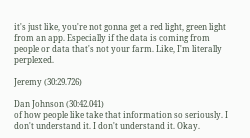it's just like, you're not gonna get a red light, green light from an app. Especially if the data is coming from people or data that's not your farm. Like, I'm literally perplexed.

Jeremy (30:29.726)

Dan Johnson (30:42.041)
of how people like take that information so seriously. I don't understand it. I don't understand it. Okay.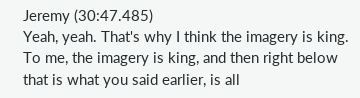Jeremy (30:47.485)
Yeah, yeah. That's why I think the imagery is king. To me, the imagery is king, and then right below that is what you said earlier, is all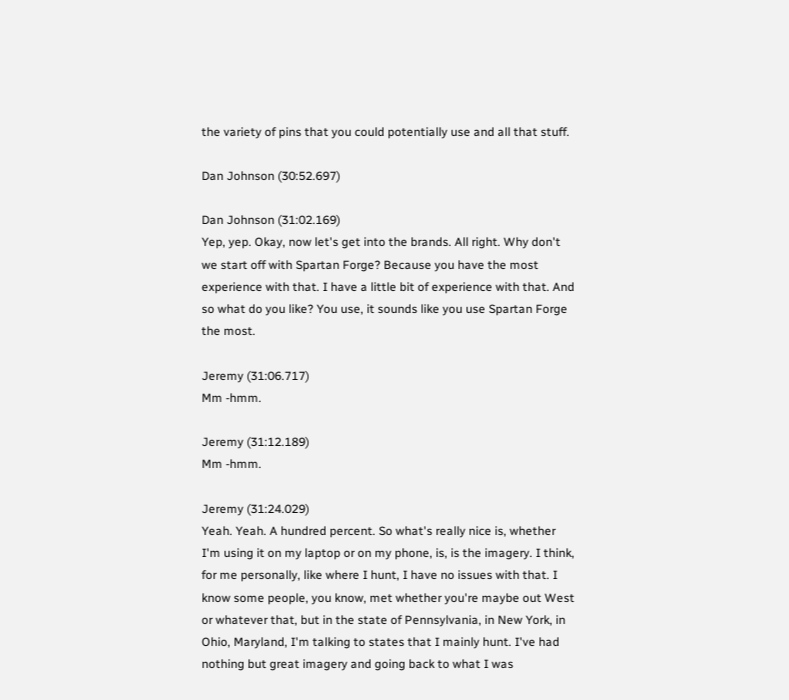the variety of pins that you could potentially use and all that stuff.

Dan Johnson (30:52.697)

Dan Johnson (31:02.169)
Yep, yep. Okay, now let's get into the brands. All right. Why don't we start off with Spartan Forge? Because you have the most experience with that. I have a little bit of experience with that. And so what do you like? You use, it sounds like you use Spartan Forge the most.

Jeremy (31:06.717)
Mm -hmm.

Jeremy (31:12.189)
Mm -hmm.

Jeremy (31:24.029)
Yeah. Yeah. A hundred percent. So what's really nice is, whether I'm using it on my laptop or on my phone, is, is the imagery. I think, for me personally, like where I hunt, I have no issues with that. I know some people, you know, met whether you're maybe out West or whatever that, but in the state of Pennsylvania, in New York, in Ohio, Maryland, I'm talking to states that I mainly hunt. I've had nothing but great imagery and going back to what I was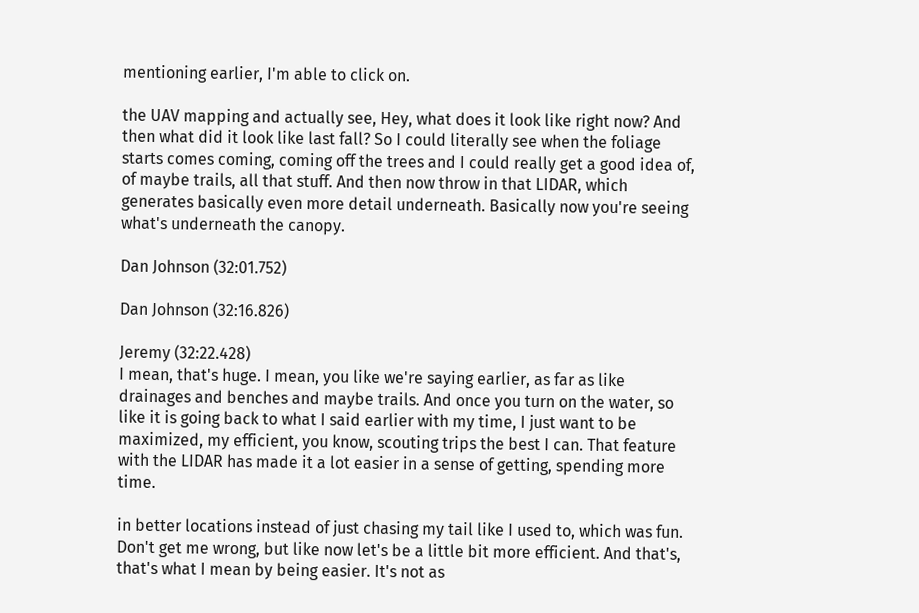mentioning earlier, I'm able to click on.

the UAV mapping and actually see, Hey, what does it look like right now? And then what did it look like last fall? So I could literally see when the foliage starts comes coming, coming off the trees and I could really get a good idea of, of maybe trails, all that stuff. And then now throw in that LIDAR, which generates basically even more detail underneath. Basically now you're seeing what's underneath the canopy.

Dan Johnson (32:01.752)

Dan Johnson (32:16.826)

Jeremy (32:22.428)
I mean, that's huge. I mean, you like we're saying earlier, as far as like drainages and benches and maybe trails. And once you turn on the water, so like it is going back to what I said earlier with my time, I just want to be maximized, my efficient, you know, scouting trips the best I can. That feature with the LIDAR has made it a lot easier in a sense of getting, spending more time.

in better locations instead of just chasing my tail like I used to, which was fun. Don't get me wrong, but like now let's be a little bit more efficient. And that's, that's what I mean by being easier. It's not as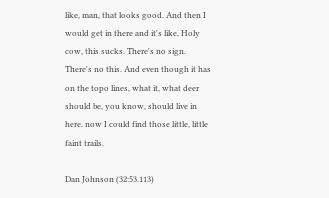like, man, that looks good. And then I would get in there and it's like, Holy cow, this sucks. There's no sign. There's no this. And even though it has on the topo lines, what it, what deer should be, you know, should live in here. now I could find those little, little faint trails.

Dan Johnson (32:53.113)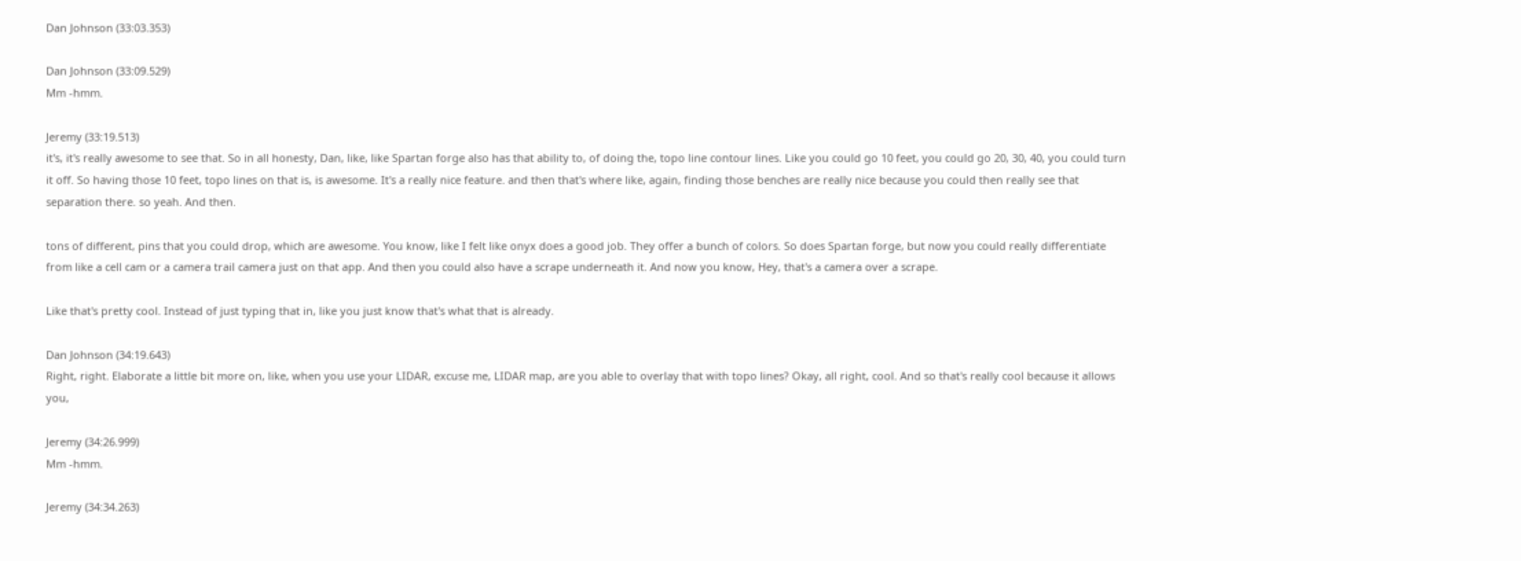Dan Johnson (33:03.353)

Dan Johnson (33:09.529)
Mm -hmm.

Jeremy (33:19.513)
it's, it's really awesome to see that. So in all honesty, Dan, like, like Spartan forge also has that ability to, of doing the, topo line contour lines. Like you could go 10 feet, you could go 20, 30, 40, you could turn it off. So having those 10 feet, topo lines on that is, is awesome. It's a really nice feature. and then that's where like, again, finding those benches are really nice because you could then really see that separation there. so yeah. And then.

tons of different, pins that you could drop, which are awesome. You know, like I felt like onyx does a good job. They offer a bunch of colors. So does Spartan forge, but now you could really differentiate from like a cell cam or a camera trail camera just on that app. And then you could also have a scrape underneath it. And now you know, Hey, that's a camera over a scrape.

Like that's pretty cool. Instead of just typing that in, like you just know that's what that is already.

Dan Johnson (34:19.643)
Right, right. Elaborate a little bit more on, like, when you use your LIDAR, excuse me, LIDAR map, are you able to overlay that with topo lines? Okay, all right, cool. And so that's really cool because it allows you,

Jeremy (34:26.999)
Mm -hmm.

Jeremy (34:34.263)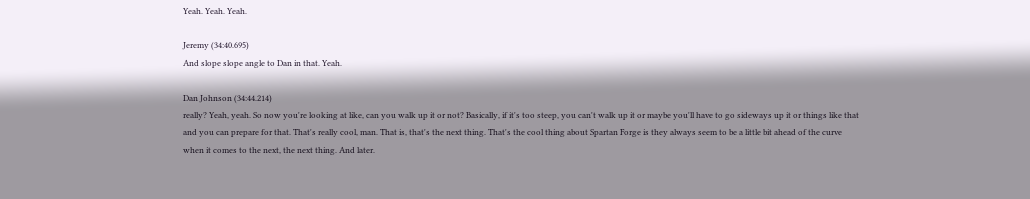Yeah. Yeah. Yeah.

Jeremy (34:40.695)
And slope slope angle to Dan in that. Yeah.

Dan Johnson (34:44.214)
really? Yeah, yeah. So now you're looking at like, can you walk up it or not? Basically, if it's too steep, you can't walk up it or maybe you'll have to go sideways up it or things like that and you can prepare for that. That's really cool, man. That is, that's the next thing. That's the cool thing about Spartan Forge is they always seem to be a little bit ahead of the curve when it comes to the next, the next thing. And later.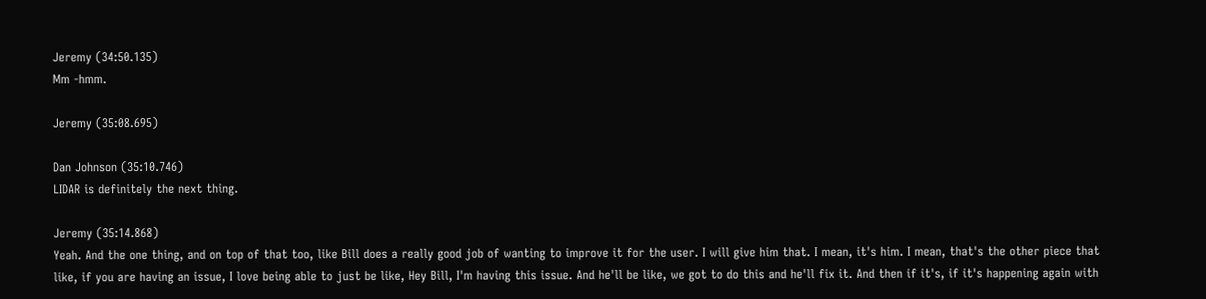Jeremy (34:50.135)
Mm -hmm.

Jeremy (35:08.695)

Dan Johnson (35:10.746)
LIDAR is definitely the next thing.

Jeremy (35:14.868)
Yeah. And the one thing, and on top of that too, like Bill does a really good job of wanting to improve it for the user. I will give him that. I mean, it's him. I mean, that's the other piece that like, if you are having an issue, I love being able to just be like, Hey Bill, I'm having this issue. And he'll be like, we got to do this and he'll fix it. And then if it's, if it's happening again with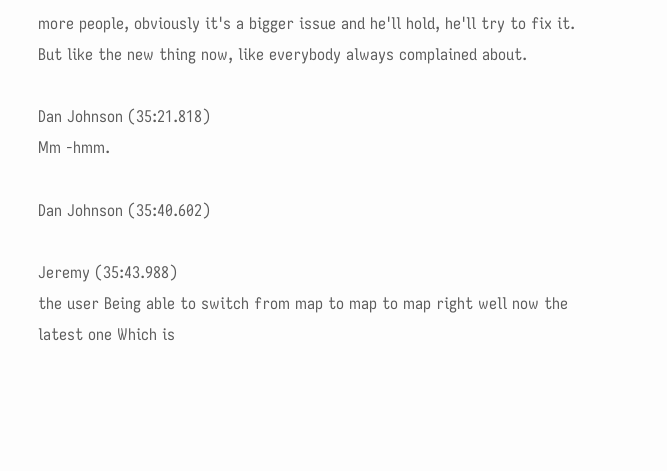more people, obviously it's a bigger issue and he'll hold, he'll try to fix it. But like the new thing now, like everybody always complained about.

Dan Johnson (35:21.818)
Mm -hmm.

Dan Johnson (35:40.602)

Jeremy (35:43.988)
the user Being able to switch from map to map to map right well now the latest one Which is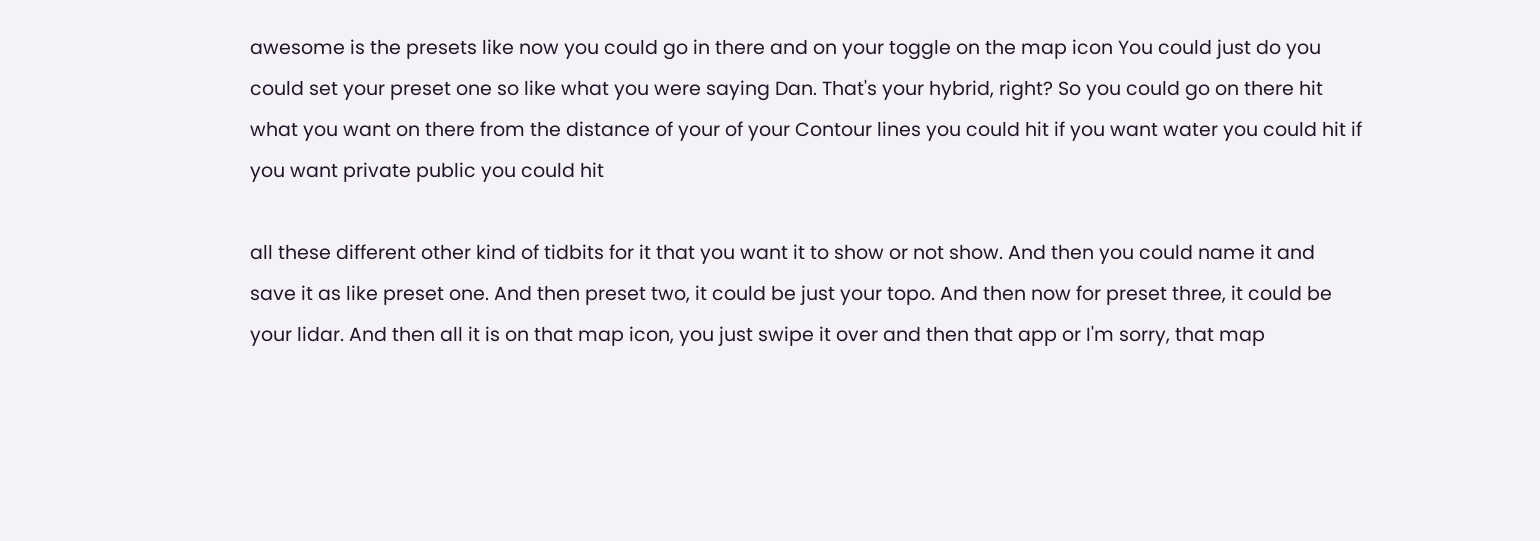awesome is the presets like now you could go in there and on your toggle on the map icon You could just do you could set your preset one so like what you were saying Dan. That's your hybrid, right? So you could go on there hit what you want on there from the distance of your of your Contour lines you could hit if you want water you could hit if you want private public you could hit

all these different other kind of tidbits for it that you want it to show or not show. And then you could name it and save it as like preset one. And then preset two, it could be just your topo. And then now for preset three, it could be your lidar. And then all it is on that map icon, you just swipe it over and then that app or I'm sorry, that map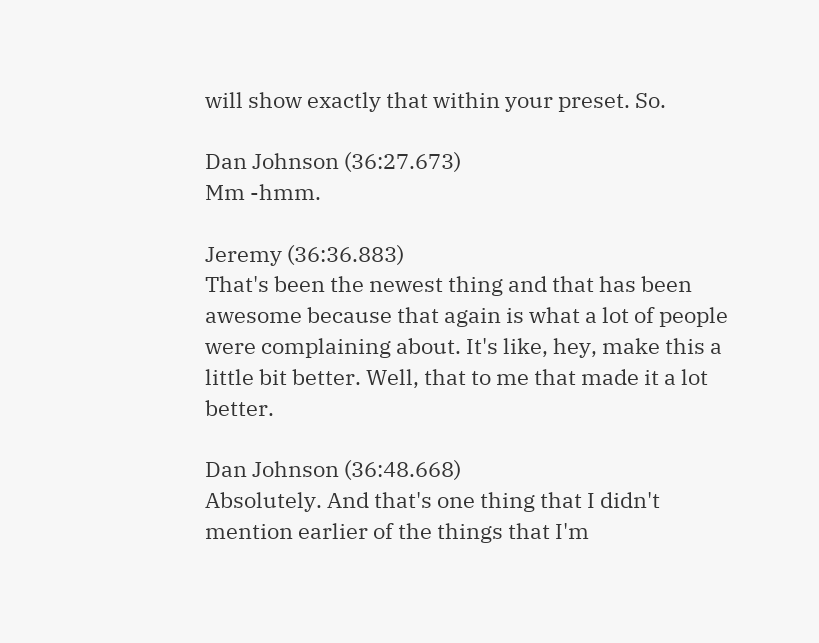will show exactly that within your preset. So.

Dan Johnson (36:27.673)
Mm -hmm.

Jeremy (36:36.883)
That's been the newest thing and that has been awesome because that again is what a lot of people were complaining about. It's like, hey, make this a little bit better. Well, that to me that made it a lot better.

Dan Johnson (36:48.668)
Absolutely. And that's one thing that I didn't mention earlier of the things that I'm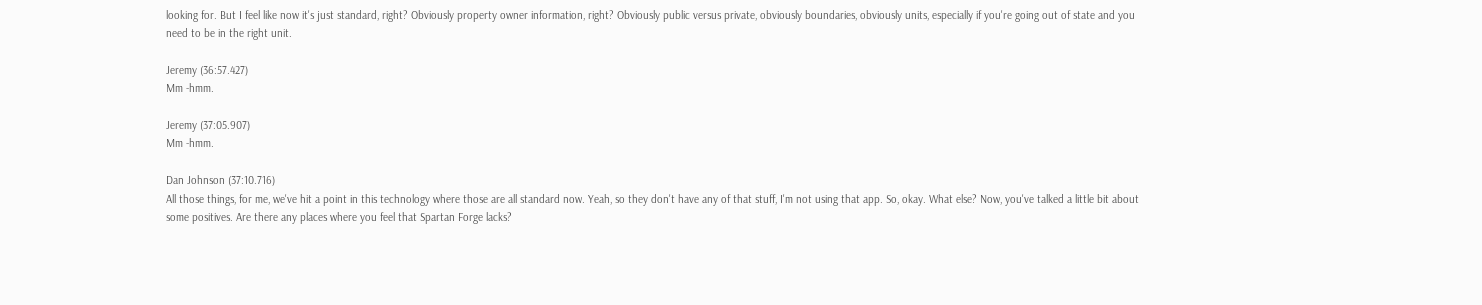looking for. But I feel like now it's just standard, right? Obviously property owner information, right? Obviously public versus private, obviously boundaries, obviously units, especially if you're going out of state and you need to be in the right unit.

Jeremy (36:57.427)
Mm -hmm.

Jeremy (37:05.907)
Mm -hmm.

Dan Johnson (37:10.716)
All those things, for me, we've hit a point in this technology where those are all standard now. Yeah, so they don't have any of that stuff, I'm not using that app. So, okay. What else? Now, you've talked a little bit about some positives. Are there any places where you feel that Spartan Forge lacks?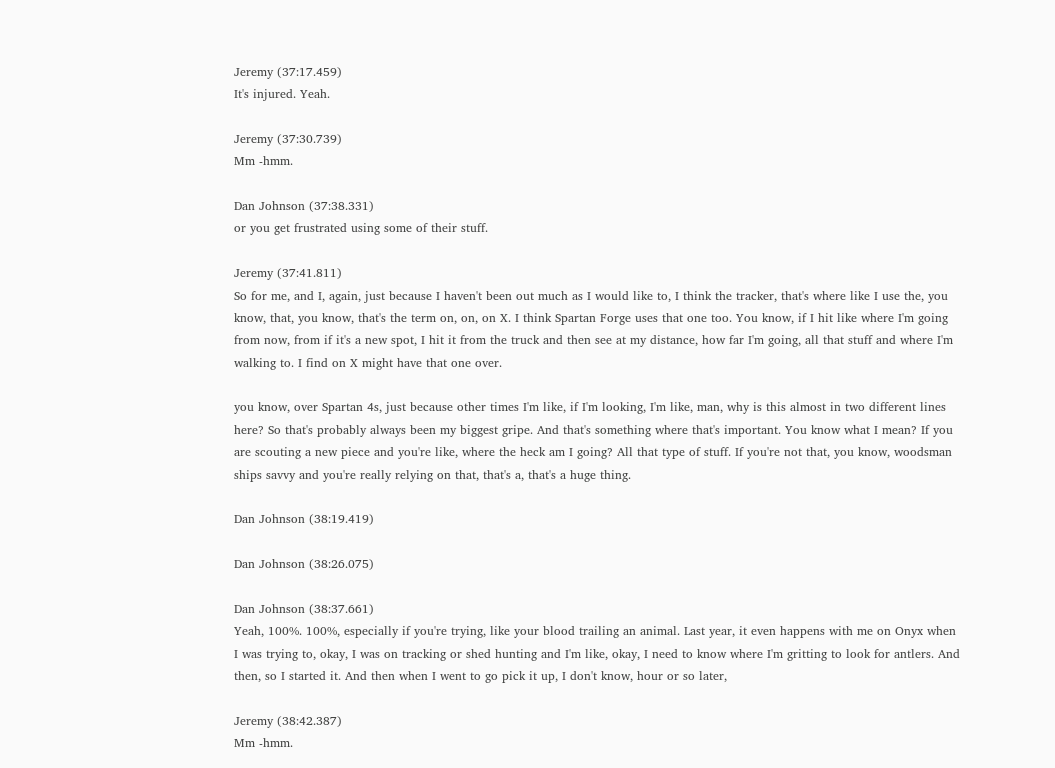Jeremy (37:17.459)
It's injured. Yeah.

Jeremy (37:30.739)
Mm -hmm.

Dan Johnson (37:38.331)
or you get frustrated using some of their stuff.

Jeremy (37:41.811)
So for me, and I, again, just because I haven't been out much as I would like to, I think the tracker, that's where like I use the, you know, that, you know, that's the term on, on, on X. I think Spartan Forge uses that one too. You know, if I hit like where I'm going from now, from if it's a new spot, I hit it from the truck and then see at my distance, how far I'm going, all that stuff and where I'm walking to. I find on X might have that one over.

you know, over Spartan 4s, just because other times I'm like, if I'm looking, I'm like, man, why is this almost in two different lines here? So that's probably always been my biggest gripe. And that's something where that's important. You know what I mean? If you are scouting a new piece and you're like, where the heck am I going? All that type of stuff. If you're not that, you know, woodsman ships savvy and you're really relying on that, that's a, that's a huge thing.

Dan Johnson (38:19.419)

Dan Johnson (38:26.075)

Dan Johnson (38:37.661)
Yeah, 100%. 100%, especially if you're trying, like your blood trailing an animal. Last year, it even happens with me on Onyx when I was trying to, okay, I was on tracking or shed hunting and I'm like, okay, I need to know where I'm gritting to look for antlers. And then, so I started it. And then when I went to go pick it up, I don't know, hour or so later,

Jeremy (38:42.387)
Mm -hmm.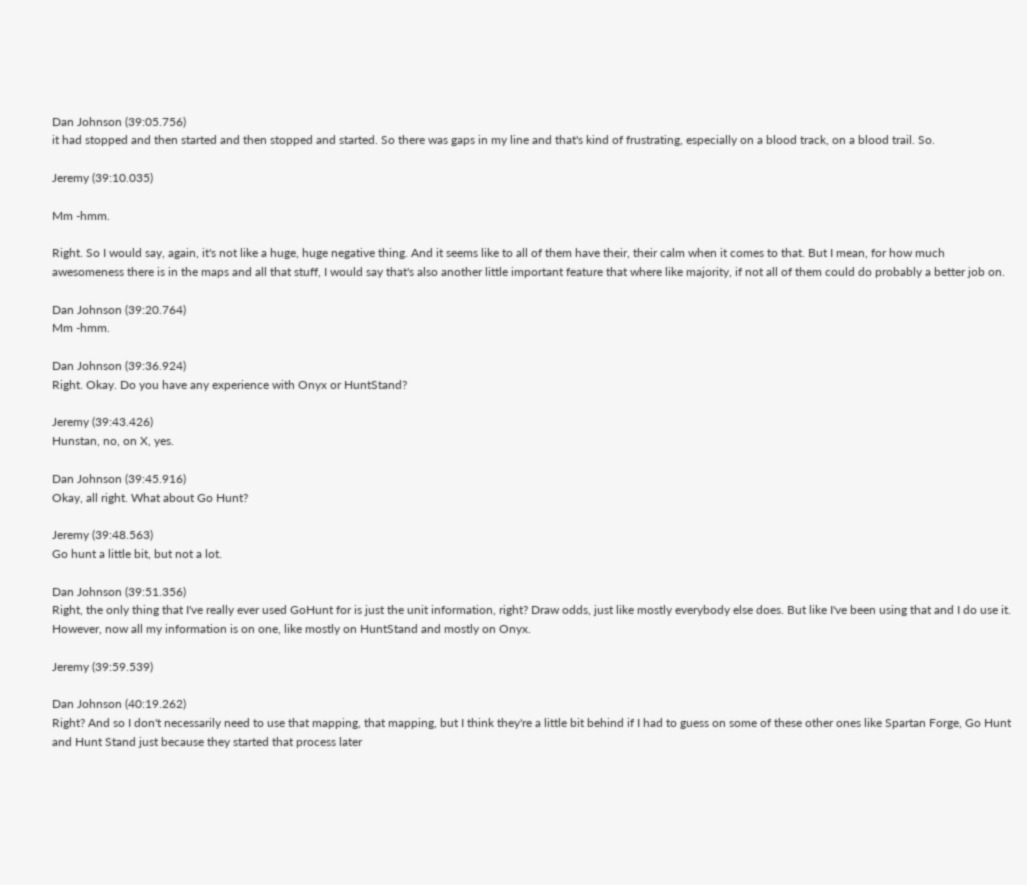Dan Johnson (39:05.756)
it had stopped and then started and then stopped and started. So there was gaps in my line and that's kind of frustrating, especially on a blood track, on a blood trail. So.

Jeremy (39:10.035)

Mm -hmm.

Right. So I would say, again, it's not like a huge, huge negative thing. And it seems like to all of them have their, their calm when it comes to that. But I mean, for how much awesomeness there is in the maps and all that stuff, I would say that's also another little important feature that where like majority, if not all of them could do probably a better job on.

Dan Johnson (39:20.764)
Mm -hmm.

Dan Johnson (39:36.924)
Right. Okay. Do you have any experience with Onyx or HuntStand?

Jeremy (39:43.426)
Hunstan, no, on X, yes.

Dan Johnson (39:45.916)
Okay, all right. What about Go Hunt?

Jeremy (39:48.563)
Go hunt a little bit, but not a lot.

Dan Johnson (39:51.356)
Right, the only thing that I've really ever used GoHunt for is just the unit information, right? Draw odds, just like mostly everybody else does. But like I've been using that and I do use it. However, now all my information is on one, like mostly on HuntStand and mostly on Onyx.

Jeremy (39:59.539)

Dan Johnson (40:19.262)
Right? And so I don't necessarily need to use that mapping, that mapping, but I think they're a little bit behind if I had to guess on some of these other ones like Spartan Forge, Go Hunt and Hunt Stand just because they started that process later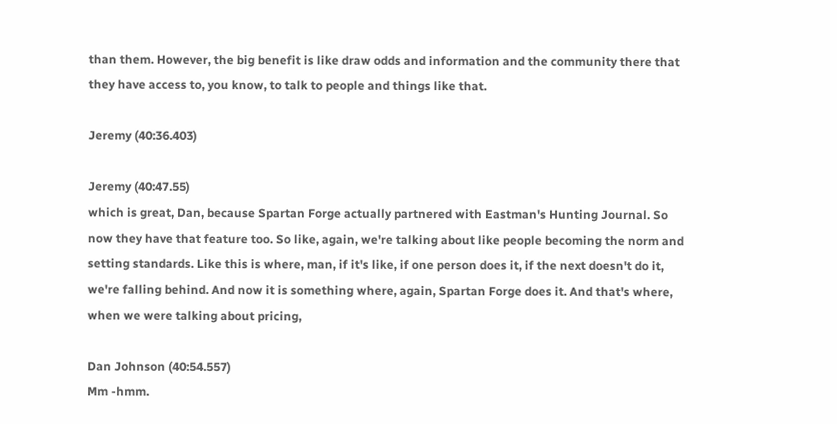than them. However, the big benefit is like draw odds and information and the community there that they have access to, you know, to talk to people and things like that.

Jeremy (40:36.403)

Jeremy (40:47.55)
which is great, Dan, because Spartan Forge actually partnered with Eastman's Hunting Journal. So now they have that feature too. So like, again, we're talking about like people becoming the norm and setting standards. Like this is where, man, if it's like, if one person does it, if the next doesn't do it, we're falling behind. And now it is something where, again, Spartan Forge does it. And that's where, when we were talking about pricing,

Dan Johnson (40:54.557)
Mm -hmm.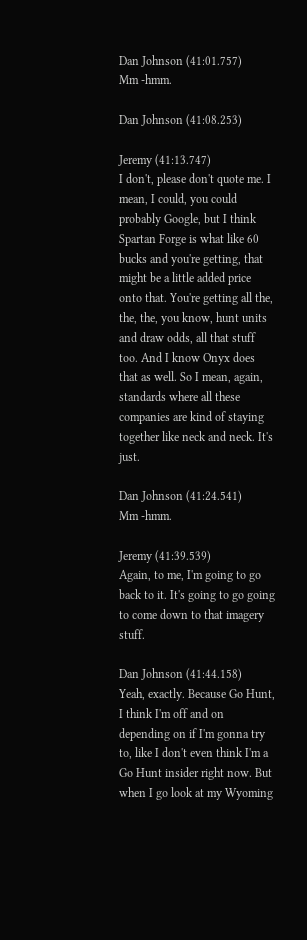Dan Johnson (41:01.757)
Mm -hmm.

Dan Johnson (41:08.253)

Jeremy (41:13.747)
I don't, please don't quote me. I mean, I could, you could probably Google, but I think Spartan Forge is what like 60 bucks and you're getting, that might be a little added price onto that. You're getting all the, the, the, you know, hunt units and draw odds, all that stuff too. And I know Onyx does that as well. So I mean, again, standards where all these companies are kind of staying together like neck and neck. It's just.

Dan Johnson (41:24.541)
Mm -hmm.

Jeremy (41:39.539)
Again, to me, I'm going to go back to it. It's going to go going to come down to that imagery stuff.

Dan Johnson (41:44.158)
Yeah, exactly. Because Go Hunt, I think I'm off and on depending on if I'm gonna try to, like I don't even think I'm a Go Hunt insider right now. But when I go look at my Wyoming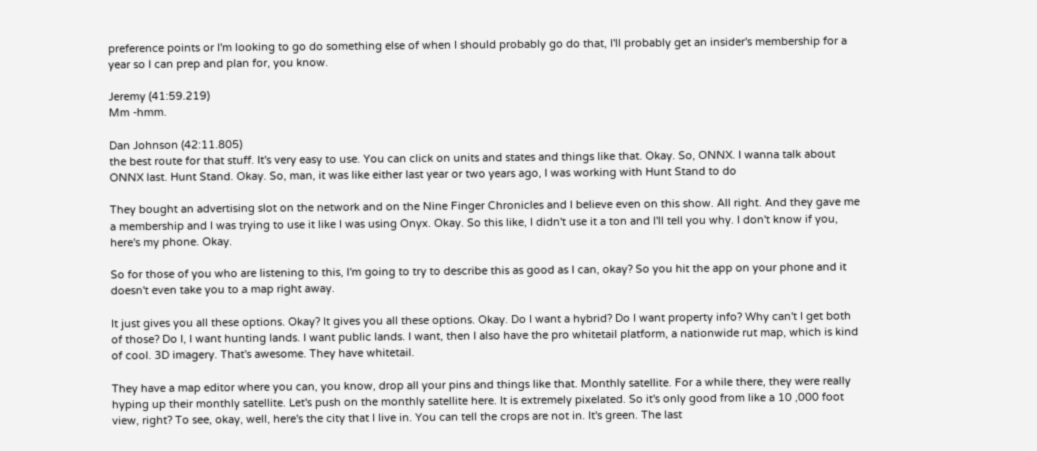preference points or I'm looking to go do something else of when I should probably go do that, I'll probably get an insider's membership for a year so I can prep and plan for, you know.

Jeremy (41:59.219)
Mm -hmm.

Dan Johnson (42:11.805)
the best route for that stuff. It's very easy to use. You can click on units and states and things like that. Okay. So, ONNX. I wanna talk about ONNX last. Hunt Stand. Okay. So, man, it was like either last year or two years ago, I was working with Hunt Stand to do

They bought an advertising slot on the network and on the Nine Finger Chronicles and I believe even on this show. All right. And they gave me a membership and I was trying to use it like I was using Onyx. Okay. So this like, I didn't use it a ton and I'll tell you why. I don't know if you, here's my phone. Okay.

So for those of you who are listening to this, I'm going to try to describe this as good as I can, okay? So you hit the app on your phone and it doesn't even take you to a map right away.

It just gives you all these options. Okay? It gives you all these options. Okay. Do I want a hybrid? Do I want property info? Why can't I get both of those? Do I, I want hunting lands. I want public lands. I want, then I also have the pro whitetail platform, a nationwide rut map, which is kind of cool. 3D imagery. That's awesome. They have whitetail.

They have a map editor where you can, you know, drop all your pins and things like that. Monthly satellite. For a while there, they were really hyping up their monthly satellite. Let's push on the monthly satellite here. It is extremely pixelated. So it's only good from like a 10 ,000 foot view, right? To see, okay, well, here's the city that I live in. You can tell the crops are not in. It's green. The last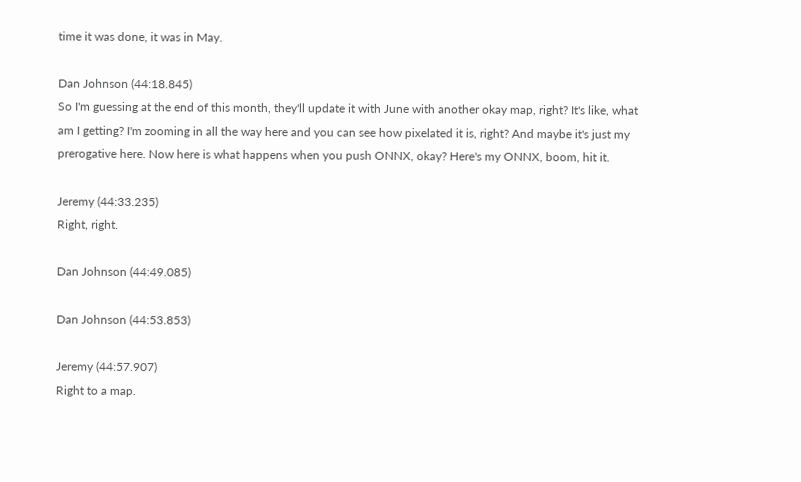time it was done, it was in May.

Dan Johnson (44:18.845)
So I'm guessing at the end of this month, they'll update it with June with another okay map, right? It's like, what am I getting? I'm zooming in all the way here and you can see how pixelated it is, right? And maybe it's just my prerogative here. Now here is what happens when you push ONNX, okay? Here's my ONNX, boom, hit it.

Jeremy (44:33.235)
Right, right.

Dan Johnson (44:49.085)

Dan Johnson (44:53.853)

Jeremy (44:57.907)
Right to a map.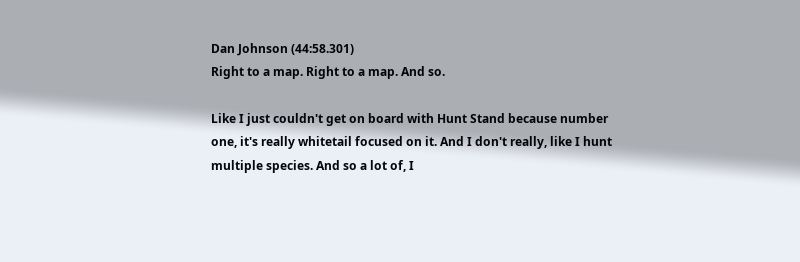Dan Johnson (44:58.301)
Right to a map. Right to a map. And so.

Like I just couldn't get on board with Hunt Stand because number one, it's really whitetail focused on it. And I don't really, like I hunt multiple species. And so a lot of, I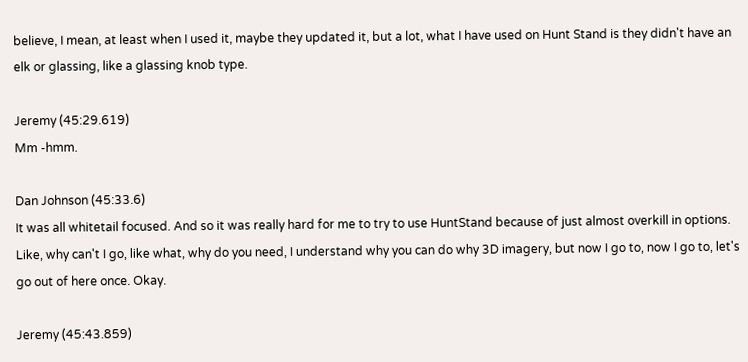believe, I mean, at least when I used it, maybe they updated it, but a lot, what I have used on Hunt Stand is they didn't have an elk or glassing, like a glassing knob type.

Jeremy (45:29.619)
Mm -hmm.

Dan Johnson (45:33.6)
It was all whitetail focused. And so it was really hard for me to try to use HuntStand because of just almost overkill in options. Like, why can't I go, like what, why do you need, I understand why you can do why 3D imagery, but now I go to, now I go to, let's go out of here once. Okay.

Jeremy (45:43.859)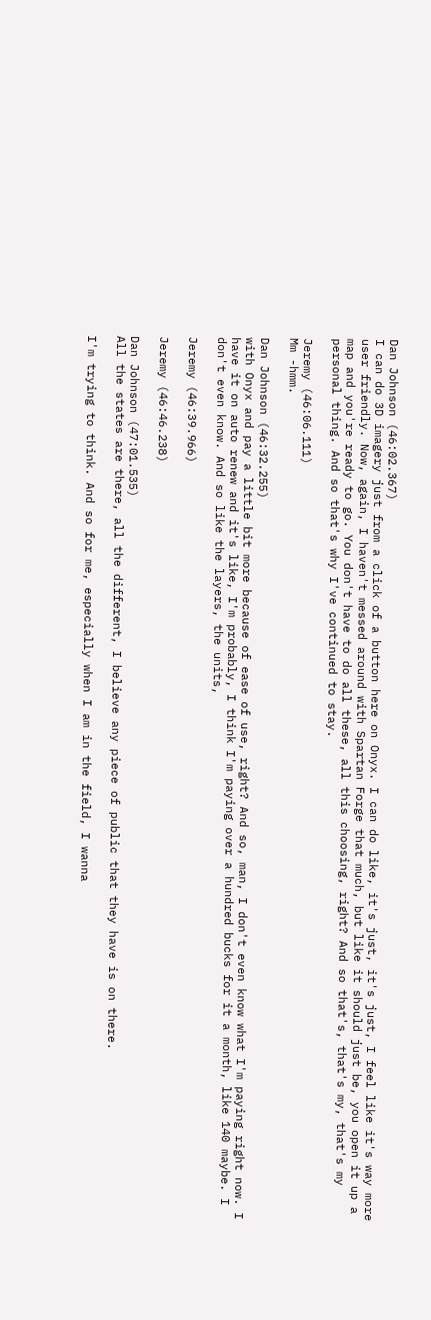Dan Johnson (46:02.367)
I can do 3D imagery just from a click of a button here on Onyx. I can do like, it's just, it's just, I feel like it's way more user friendly. Now, again, I haven't messed around with Spartan Forge that much, but like it should just be, you open it up a map and you're ready to go. You don't have to do all these, all this choosing, right? And so that's, that's my, that's my personal thing. And so that's why I've continued to stay.

Jeremy (46:06.111)
Mm -hmm.

Dan Johnson (46:32.255)
with Onyx and pay a little bit more because of ease of use, right? And so, man, I don't even know what I'm paying right now. I have it on auto renew and it's like, I'm probably, I think I'm paying over a hundred bucks for it a month, like 140 maybe. I don't even know. And so like the layers, the units,

Jeremy (46:39.966)

Jeremy (46:46.238)

Dan Johnson (47:01.535)
All the states are there, all the different, I believe any piece of public that they have is on there.

I'm trying to think. And so for me, especially when I am in the field, I wanna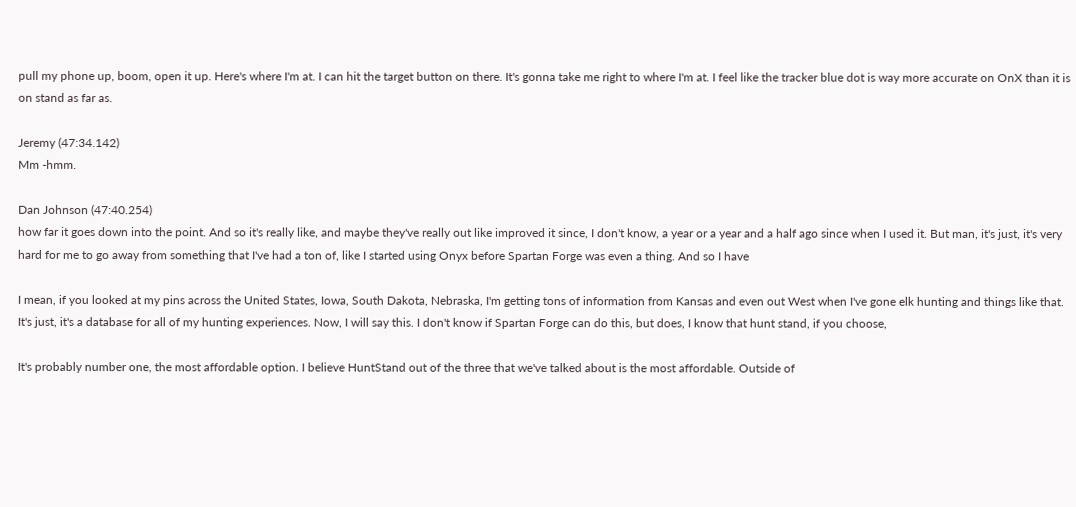pull my phone up, boom, open it up. Here's where I'm at. I can hit the target button on there. It's gonna take me right to where I'm at. I feel like the tracker blue dot is way more accurate on OnX than it is on stand as far as.

Jeremy (47:34.142)
Mm -hmm.

Dan Johnson (47:40.254)
how far it goes down into the point. And so it's really like, and maybe they've really out like improved it since, I don't know, a year or a year and a half ago since when I used it. But man, it's just, it's very hard for me to go away from something that I've had a ton of, like I started using Onyx before Spartan Forge was even a thing. And so I have

I mean, if you looked at my pins across the United States, Iowa, South Dakota, Nebraska, I'm getting tons of information from Kansas and even out West when I've gone elk hunting and things like that. It's just, it's a database for all of my hunting experiences. Now, I will say this. I don't know if Spartan Forge can do this, but does, I know that hunt stand, if you choose,

It's probably number one, the most affordable option. I believe HuntStand out of the three that we've talked about is the most affordable. Outside of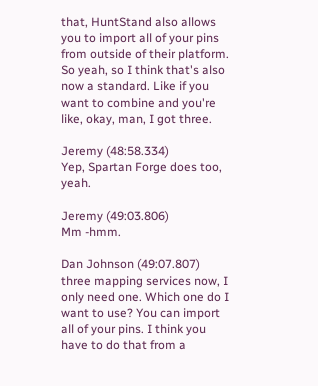that, HuntStand also allows you to import all of your pins from outside of their platform. So yeah, so I think that's also now a standard. Like if you want to combine and you're like, okay, man, I got three.

Jeremy (48:58.334)
Yep, Spartan Forge does too, yeah.

Jeremy (49:03.806)
Mm -hmm.

Dan Johnson (49:07.807)
three mapping services now, I only need one. Which one do I want to use? You can import all of your pins. I think you have to do that from a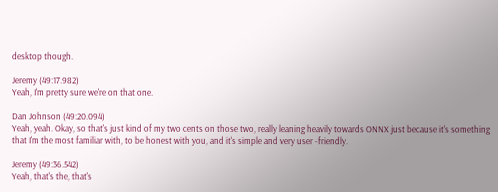desktop though.

Jeremy (49:17.982)
Yeah, I'm pretty sure we're on that one.

Dan Johnson (49:20.094)
Yeah, yeah. Okay, so that's just kind of my two cents on those two, really leaning heavily towards ONNX just because it's something that I'm the most familiar with, to be honest with you, and it's simple and very user -friendly.

Jeremy (49:36.542)
Yeah, that's the, that's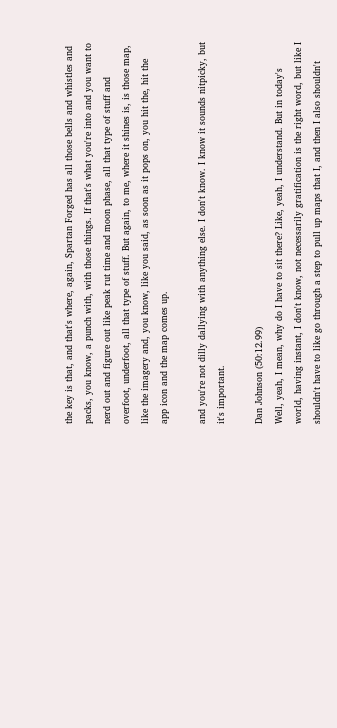the key is that, and that's where, again, Spartan Forged has all those bells and whistles and packs, you know, a punch with, with those things. If that's what you're into and you want to nerd out and figure out like peak rut time and moon phase, all that type of stuff and overfoot, underfoot, all that type of stuff. But again, to me, where it shines is, is those map, like the imagery and, you know, like you said, as soon as it pops on, you hit the, hit the app icon and the map comes up.

and you're not dilly dallying with anything else. I don't know. I know it sounds nitpicky, but it's important.

Dan Johnson (50:12.99)
Well, yeah, I mean, why do I have to sit there? Like, yeah, I understand. But in today's world, having instant, I don't know, not necessarily gratification is the right word, but like I shouldn't have to like go through a step to pull up maps that I, and then I also shouldn't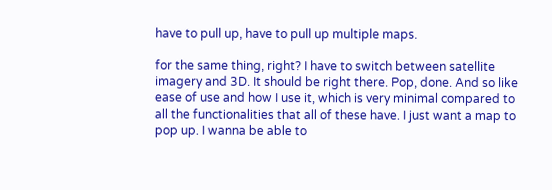have to pull up, have to pull up multiple maps.

for the same thing, right? I have to switch between satellite imagery and 3D. It should be right there. Pop, done. And so like ease of use and how I use it, which is very minimal compared to all the functionalities that all of these have. I just want a map to pop up. I wanna be able to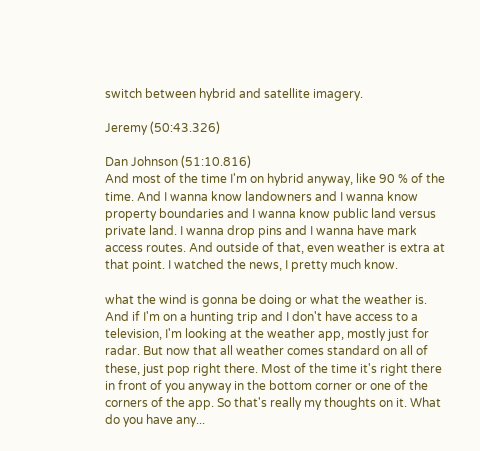switch between hybrid and satellite imagery.

Jeremy (50:43.326)

Dan Johnson (51:10.816)
And most of the time I'm on hybrid anyway, like 90 % of the time. And I wanna know landowners and I wanna know property boundaries and I wanna know public land versus private land. I wanna drop pins and I wanna have mark access routes. And outside of that, even weather is extra at that point. I watched the news, I pretty much know.

what the wind is gonna be doing or what the weather is. And if I'm on a hunting trip and I don't have access to a television, I'm looking at the weather app, mostly just for radar. But now that all weather comes standard on all of these, just pop right there. Most of the time it's right there in front of you anyway in the bottom corner or one of the corners of the app. So that's really my thoughts on it. What do you have any...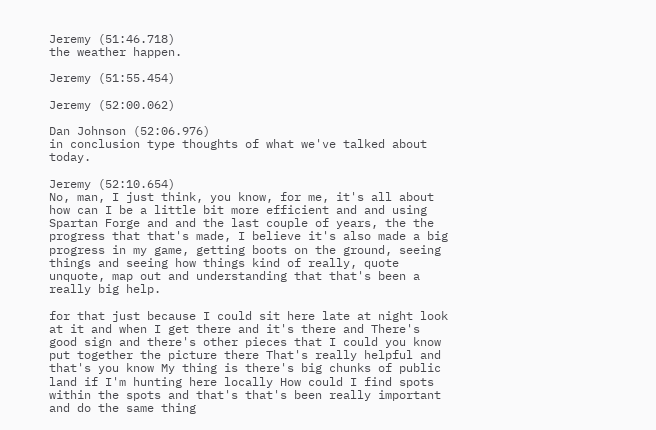Jeremy (51:46.718)
the weather happen.

Jeremy (51:55.454)

Jeremy (52:00.062)

Dan Johnson (52:06.976)
in conclusion type thoughts of what we've talked about today.

Jeremy (52:10.654)
No, man, I just think, you know, for me, it's all about how can I be a little bit more efficient and and using Spartan Forge and and the last couple of years, the the progress that that's made, I believe it's also made a big progress in my game, getting boots on the ground, seeing things and seeing how things kind of really, quote unquote, map out and understanding that that's been a really big help.

for that just because I could sit here late at night look at it and when I get there and it's there and There's good sign and there's other pieces that I could you know put together the picture there That's really helpful and that's you know My thing is there's big chunks of public land if I'm hunting here locally How could I find spots within the spots and that's that's been really important and do the same thing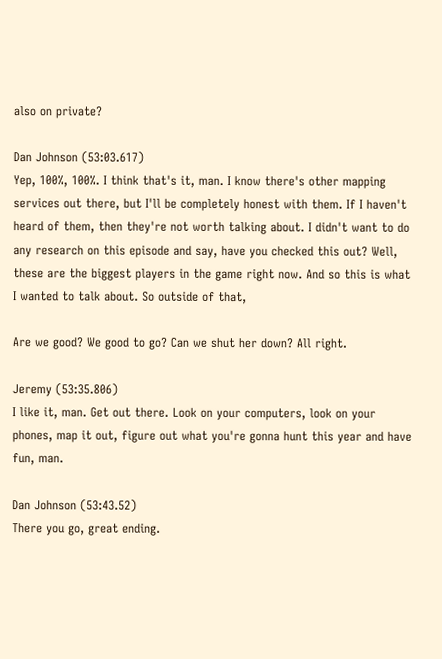also on private?

Dan Johnson (53:03.617)
Yep, 100%, 100%. I think that's it, man. I know there's other mapping services out there, but I'll be completely honest with them. If I haven't heard of them, then they're not worth talking about. I didn't want to do any research on this episode and say, have you checked this out? Well, these are the biggest players in the game right now. And so this is what I wanted to talk about. So outside of that,

Are we good? We good to go? Can we shut her down? All right.

Jeremy (53:35.806)
I like it, man. Get out there. Look on your computers, look on your phones, map it out, figure out what you're gonna hunt this year and have fun, man.

Dan Johnson (53:43.52)
There you go, great ending.